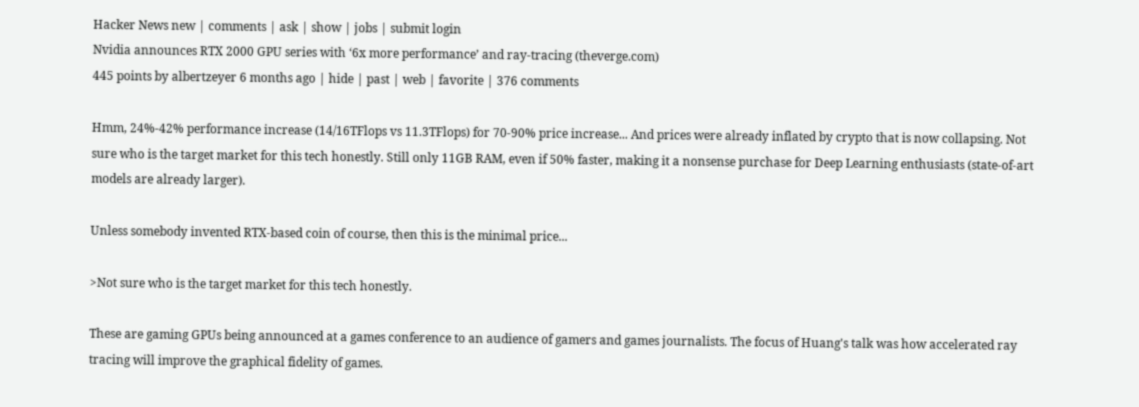Hacker News new | comments | ask | show | jobs | submit login
Nvidia announces RTX 2000 GPU series with ‘6x more performance’ and ray-tracing (theverge.com)
445 points by albertzeyer 6 months ago | hide | past | web | favorite | 376 comments

Hmm, 24%-42% performance increase (14/16TFlops vs 11.3TFlops) for 70-90% price increase... And prices were already inflated by crypto that is now collapsing. Not sure who is the target market for this tech honestly. Still only 11GB RAM, even if 50% faster, making it a nonsense purchase for Deep Learning enthusiasts (state-of-art models are already larger).

Unless somebody invented RTX-based coin of course, then this is the minimal price...

>Not sure who is the target market for this tech honestly.

These are gaming GPUs being announced at a games conference to an audience of gamers and games journalists. The focus of Huang's talk was how accelerated ray tracing will improve the graphical fidelity of games.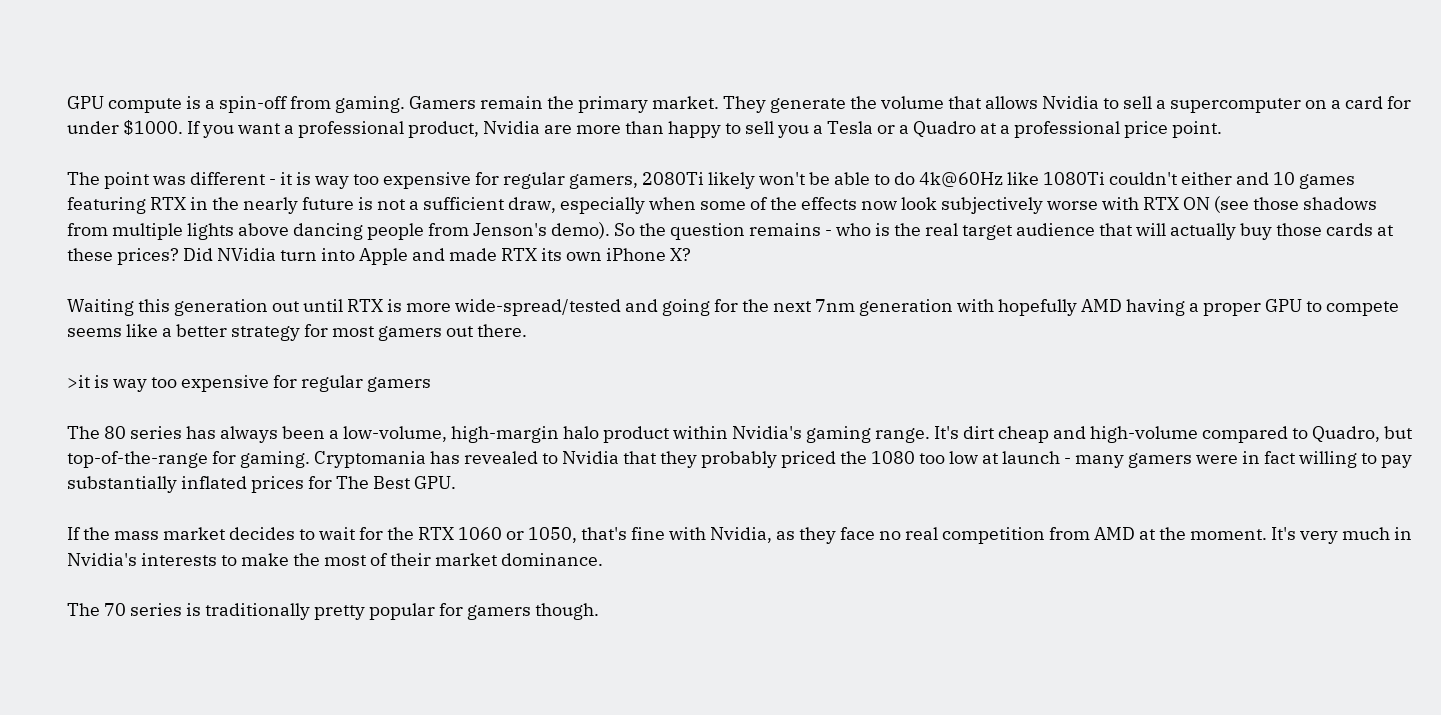GPU compute is a spin-off from gaming. Gamers remain the primary market. They generate the volume that allows Nvidia to sell a supercomputer on a card for under $1000. If you want a professional product, Nvidia are more than happy to sell you a Tesla or a Quadro at a professional price point.

The point was different - it is way too expensive for regular gamers, 2080Ti likely won't be able to do 4k@60Hz like 1080Ti couldn't either and 10 games featuring RTX in the nearly future is not a sufficient draw, especially when some of the effects now look subjectively worse with RTX ON (see those shadows from multiple lights above dancing people from Jenson's demo). So the question remains - who is the real target audience that will actually buy those cards at these prices? Did NVidia turn into Apple and made RTX its own iPhone X?

Waiting this generation out until RTX is more wide-spread/tested and going for the next 7nm generation with hopefully AMD having a proper GPU to compete seems like a better strategy for most gamers out there.

>it is way too expensive for regular gamers

The 80 series has always been a low-volume, high-margin halo product within Nvidia's gaming range. It's dirt cheap and high-volume compared to Quadro, but top-of-the-range for gaming. Cryptomania has revealed to Nvidia that they probably priced the 1080 too low at launch - many gamers were in fact willing to pay substantially inflated prices for The Best GPU.

If the mass market decides to wait for the RTX 1060 or 1050, that's fine with Nvidia, as they face no real competition from AMD at the moment. It's very much in Nvidia's interests to make the most of their market dominance.

The 70 series is traditionally pretty popular for gamers though.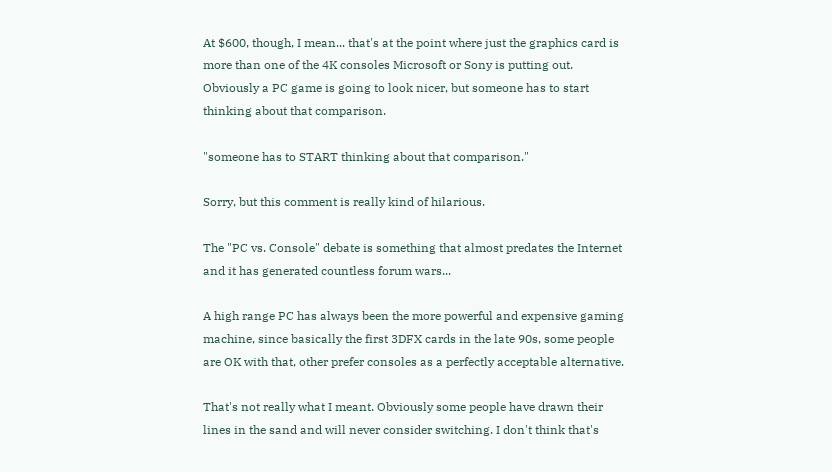At $600, though, I mean... that's at the point where just the graphics card is more than one of the 4K consoles Microsoft or Sony is putting out. Obviously a PC game is going to look nicer, but someone has to start thinking about that comparison.

"someone has to START thinking about that comparison."

Sorry, but this comment is really kind of hilarious.

The "PC vs. Console" debate is something that almost predates the Internet and it has generated countless forum wars...

A high range PC has always been the more powerful and expensive gaming machine, since basically the first 3DFX cards in the late 90s, some people are OK with that, other prefer consoles as a perfectly acceptable alternative.

That's not really what I meant. Obviously some people have drawn their lines in the sand and will never consider switching. I don't think that's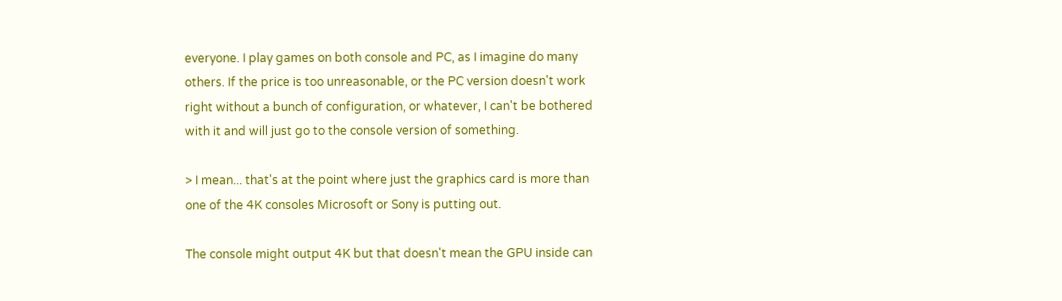everyone. I play games on both console and PC, as I imagine do many others. If the price is too unreasonable, or the PC version doesn't work right without a bunch of configuration, or whatever, I can't be bothered with it and will just go to the console version of something.

> I mean... that's at the point where just the graphics card is more than one of the 4K consoles Microsoft or Sony is putting out.

The console might output 4K but that doesn't mean the GPU inside can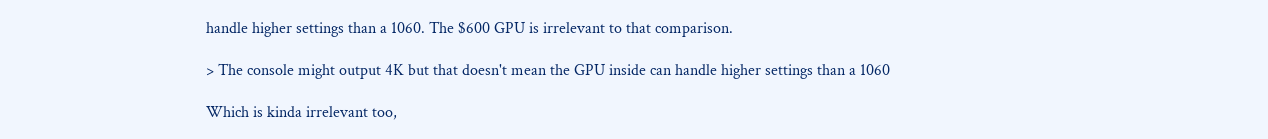handle higher settings than a 1060. The $600 GPU is irrelevant to that comparison.

> The console might output 4K but that doesn't mean the GPU inside can handle higher settings than a 1060

Which is kinda irrelevant too,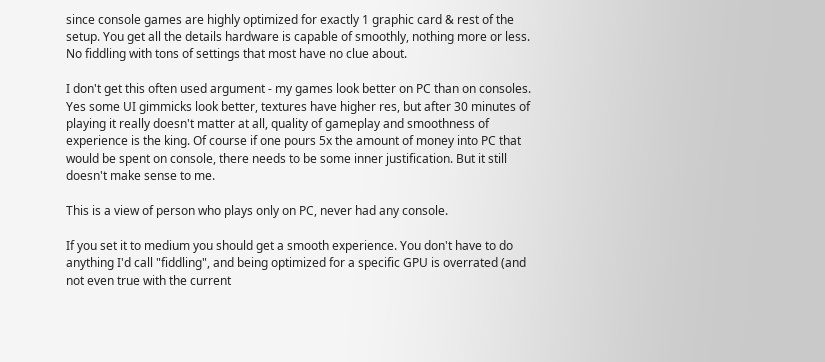since console games are highly optimized for exactly 1 graphic card & rest of the setup. You get all the details hardware is capable of smoothly, nothing more or less. No fiddling with tons of settings that most have no clue about.

I don't get this often used argument - my games look better on PC than on consoles. Yes some UI gimmicks look better, textures have higher res, but after 30 minutes of playing it really doesn't matter at all, quality of gameplay and smoothness of experience is the king. Of course if one pours 5x the amount of money into PC that would be spent on console, there needs to be some inner justification. But it still doesn't make sense to me.

This is a view of person who plays only on PC, never had any console.

If you set it to medium you should get a smooth experience. You don't have to do anything I'd call "fiddling", and being optimized for a specific GPU is overrated (and not even true with the current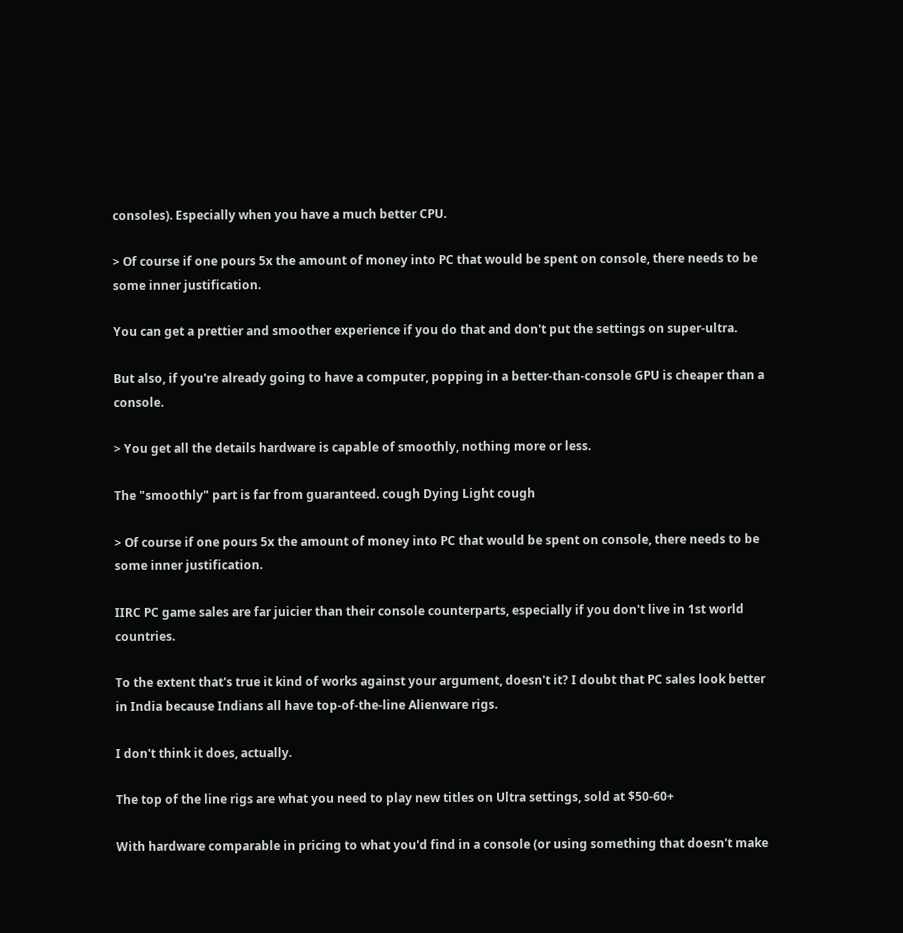consoles). Especially when you have a much better CPU.

> Of course if one pours 5x the amount of money into PC that would be spent on console, there needs to be some inner justification.

You can get a prettier and smoother experience if you do that and don't put the settings on super-ultra.

But also, if you're already going to have a computer, popping in a better-than-console GPU is cheaper than a console.

> You get all the details hardware is capable of smoothly, nothing more or less.

The "smoothly" part is far from guaranteed. cough Dying Light cough

> Of course if one pours 5x the amount of money into PC that would be spent on console, there needs to be some inner justification.

IIRC PC game sales are far juicier than their console counterparts, especially if you don't live in 1st world countries.

To the extent that's true it kind of works against your argument, doesn't it? I doubt that PC sales look better in India because Indians all have top-of-the-line Alienware rigs.

I don't think it does, actually.

The top of the line rigs are what you need to play new titles on Ultra settings, sold at $50-60+

With hardware comparable in pricing to what you'd find in a console (or using something that doesn't make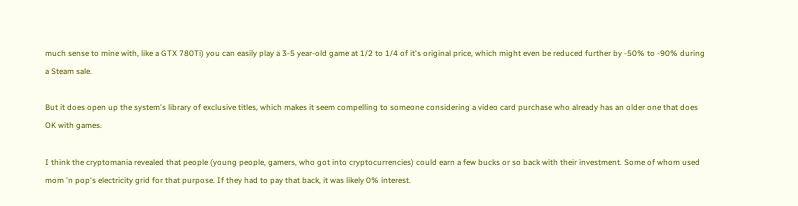much sense to mine with, like a GTX 780Ti) you can easily play a 3-5 year-old game at 1/2 to 1/4 of it's original price, which might even be reduced further by -50% to -90% during a Steam sale.

But it does open up the system's library of exclusive titles, which makes it seem compelling to someone considering a video card purchase who already has an older one that does OK with games.

I think the cryptomania revealed that people (young people, gamers, who got into cryptocurrencies) could earn a few bucks or so back with their investment. Some of whom used mom 'n pop's electricity grid for that purpose. If they had to pay that back, it was likely 0% interest.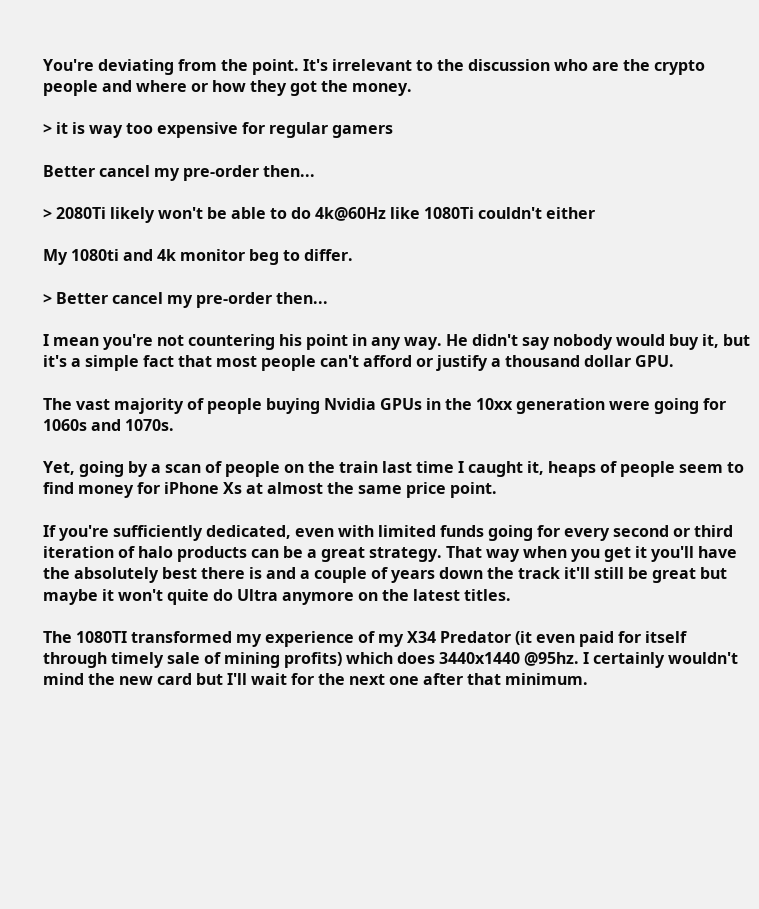You're deviating from the point. It's irrelevant to the discussion who are the crypto people and where or how they got the money.

> it is way too expensive for regular gamers

Better cancel my pre-order then...

> 2080Ti likely won't be able to do 4k@60Hz like 1080Ti couldn't either

My 1080ti and 4k monitor beg to differ.

> Better cancel my pre-order then...

I mean you're not countering his point in any way. He didn't say nobody would buy it, but it's a simple fact that most people can't afford or justify a thousand dollar GPU.

The vast majority of people buying Nvidia GPUs in the 10xx generation were going for 1060s and 1070s.

Yet, going by a scan of people on the train last time I caught it, heaps of people seem to find money for iPhone Xs at almost the same price point.

If you're sufficiently dedicated, even with limited funds going for every second or third iteration of halo products can be a great strategy. That way when you get it you'll have the absolutely best there is and a couple of years down the track it'll still be great but maybe it won't quite do Ultra anymore on the latest titles.

The 1080TI transformed my experience of my X34 Predator (it even paid for itself through timely sale of mining profits) which does 3440x1440 @95hz. I certainly wouldn't mind the new card but I'll wait for the next one after that minimum.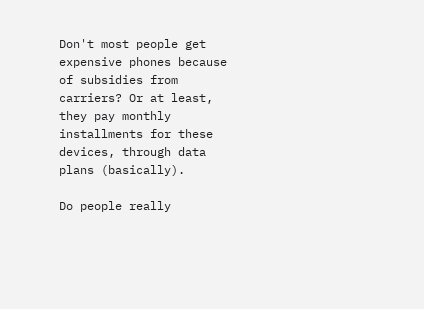Don't most people get expensive phones because of subsidies from carriers? Or at least, they pay monthly installments for these devices, through data plans (basically).

Do people really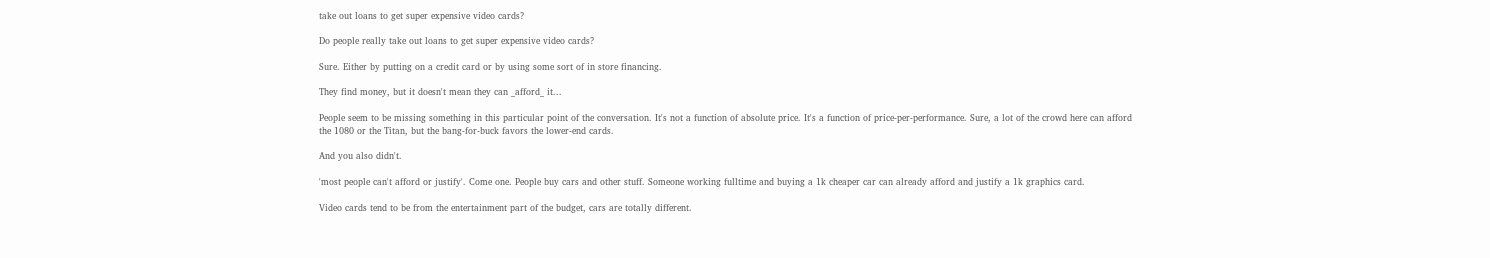take out loans to get super expensive video cards?

Do people really take out loans to get super expensive video cards?

Sure. Either by putting on a credit card or by using some sort of in store financing.

They find money, but it doesn't mean they can _afford_ it...

People seem to be missing something in this particular point of the conversation. It's not a function of absolute price. It's a function of price-per-performance. Sure, a lot of the crowd here can afford the 1080 or the Titan, but the bang-for-buck favors the lower-end cards.

And you also didn't.

'most people can't afford or justify'. Come one. People buy cars and other stuff. Someone working fulltime and buying a 1k cheaper car can already afford and justify a 1k graphics card.

Video cards tend to be from the entertainment part of the budget, cars are totally different.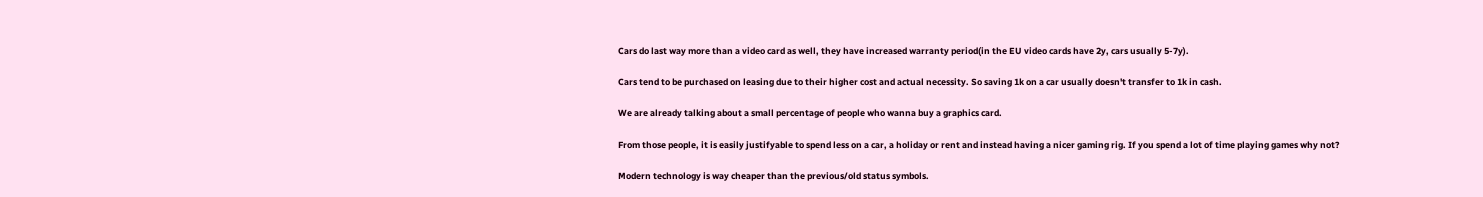Cars do last way more than a video card as well, they have increased warranty period(in the EU video cards have 2y, cars usually 5-7y).

Cars tend to be purchased on leasing due to their higher cost and actual necessity. So saving 1k on a car usually doesn't transfer to 1k in cash.

We are already talking about a small percentage of people who wanna buy a graphics card.

From those people, it is easily justifyable to spend less on a car, a holiday or rent and instead having a nicer gaming rig. If you spend a lot of time playing games why not?

Modern technology is way cheaper than the previous/old status symbols.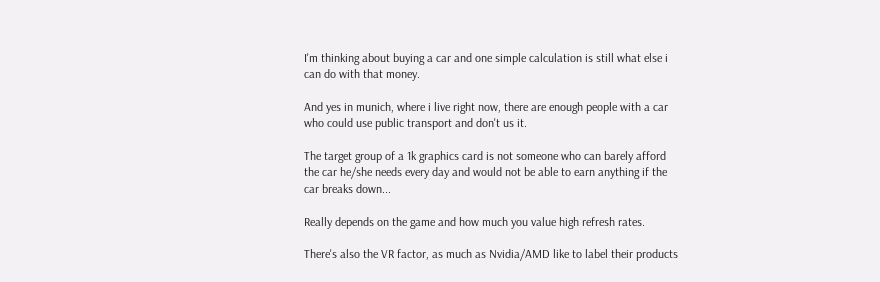I'm thinking about buying a car and one simple calculation is still what else i can do with that money.

And yes in munich, where i live right now, there are enough people with a car who could use public transport and don't us it.

The target group of a 1k graphics card is not someone who can barely afford the car he/she needs every day and would not be able to earn anything if the car breaks down...

Really depends on the game and how much you value high refresh rates.

There's also the VR factor, as much as Nvidia/AMD like to label their products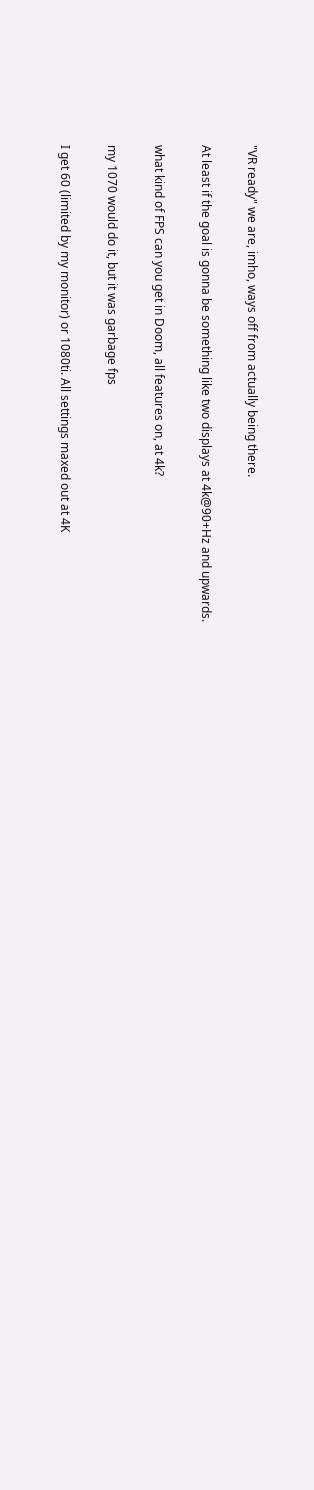"VR ready" we are, imho, ways off from actually being there.

At least if the goal is gonna be something like two displays at 4k@90+Hz and upwards.

what kind of FPS can you get in Doom, all features on, at 4k?

my 1070 would do it, but it was garbage fps

I get 60 (limited by my monitor) or 1080ti. All settings maxed out at 4K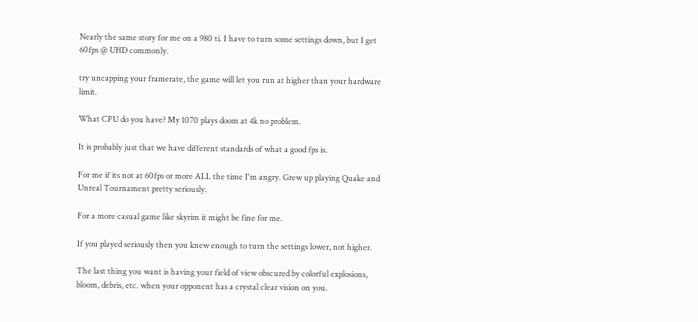Nearly the same story for me on a 980 ti. I have to turn some settings down, but I get 60fps @ UHD commonly.

try uncapping your framerate, the game will let you run at higher than your hardware limit.

What CPU do you have? My 1070 plays doom at 4k no problem.

It is probably just that we have different standards of what a good fps is.

For me if its not at 60fps or more ALL the time I'm angry. Grew up playing Quake and Unreal Tournament pretty seriously.

For a more casual game like skyrim it might be fine for me.

If you played seriously then you knew enough to turn the settings lower, not higher.

The last thing you want is having your field of view obscured by colorful explosions, bloom, debris, etc. when your opponent has a crystal clear vision on you.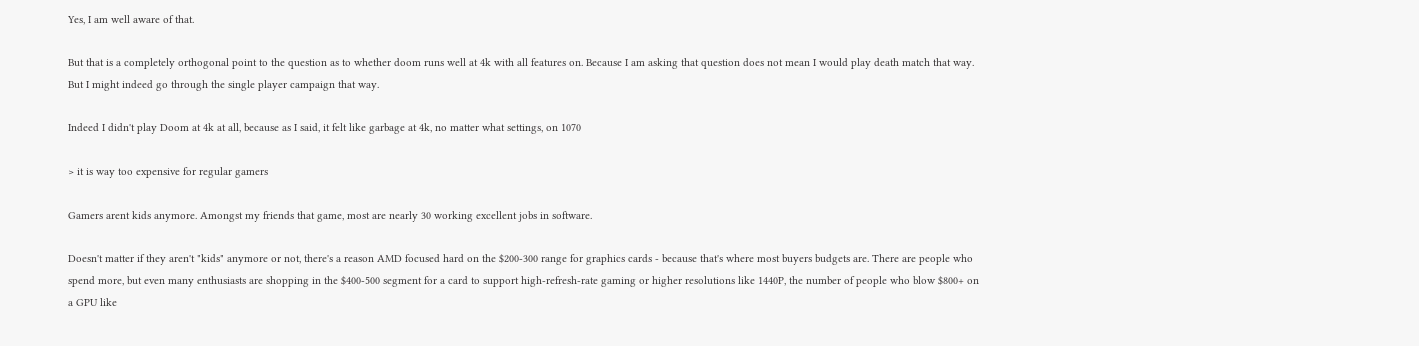Yes, I am well aware of that.

But that is a completely orthogonal point to the question as to whether doom runs well at 4k with all features on. Because I am asking that question does not mean I would play death match that way. But I might indeed go through the single player campaign that way.

Indeed I didn't play Doom at 4k at all, because as I said, it felt like garbage at 4k, no matter what settings, on 1070

> it is way too expensive for regular gamers

Gamers arent kids anymore. Amongst my friends that game, most are nearly 30 working excellent jobs in software.

Doesn't matter if they aren't "kids" anymore or not, there's a reason AMD focused hard on the $200-300 range for graphics cards - because that's where most buyers budgets are. There are people who spend more, but even many enthusiasts are shopping in the $400-500 segment for a card to support high-refresh-rate gaming or higher resolutions like 1440P, the number of people who blow $800+ on a GPU like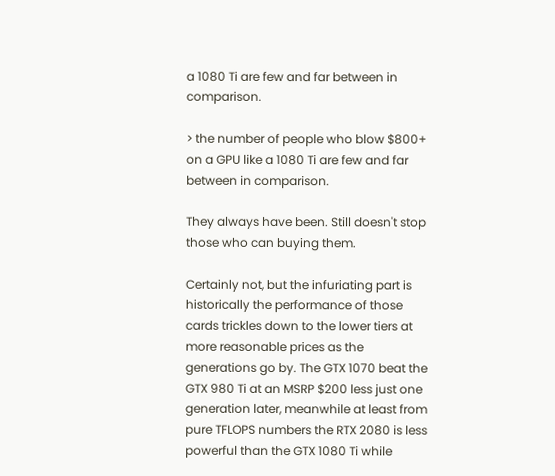a 1080 Ti are few and far between in comparison.

> the number of people who blow $800+ on a GPU like a 1080 Ti are few and far between in comparison.

They always have been. Still doesn't stop those who can buying them.

Certainly not, but the infuriating part is historically the performance of those cards trickles down to the lower tiers at more reasonable prices as the generations go by. The GTX 1070 beat the GTX 980 Ti at an MSRP $200 less just one generation later, meanwhile at least from pure TFLOPS numbers the RTX 2080 is less powerful than the GTX 1080 Ti while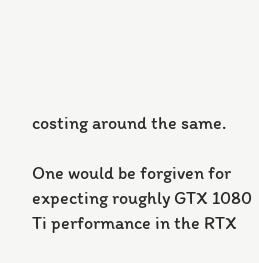costing around the same.

One would be forgiven for expecting roughly GTX 1080 Ti performance in the RTX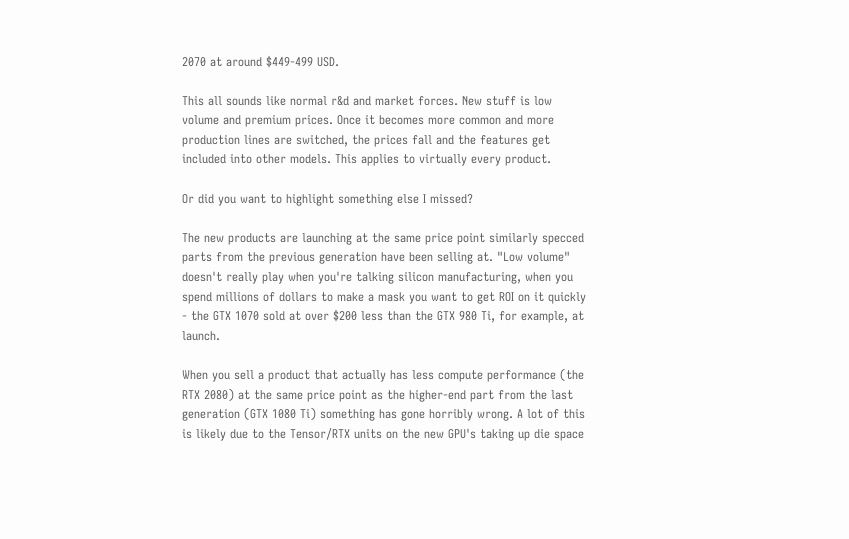2070 at around $449-499 USD.

This all sounds like normal r&d and market forces. New stuff is low volume and premium prices. Once it becomes more common and more production lines are switched, the prices fall and the features get included into other models. This applies to virtually every product.

Or did you want to highlight something else I missed?

The new products are launching at the same price point similarly specced parts from the previous generation have been selling at. "Low volume" doesn't really play when you're talking silicon manufacturing, when you spend millions of dollars to make a mask you want to get ROI on it quickly - the GTX 1070 sold at over $200 less than the GTX 980 Ti, for example, at launch.

When you sell a product that actually has less compute performance (the RTX 2080) at the same price point as the higher-end part from the last generation (GTX 1080 Ti) something has gone horribly wrong. A lot of this is likely due to the Tensor/RTX units on the new GPU's taking up die space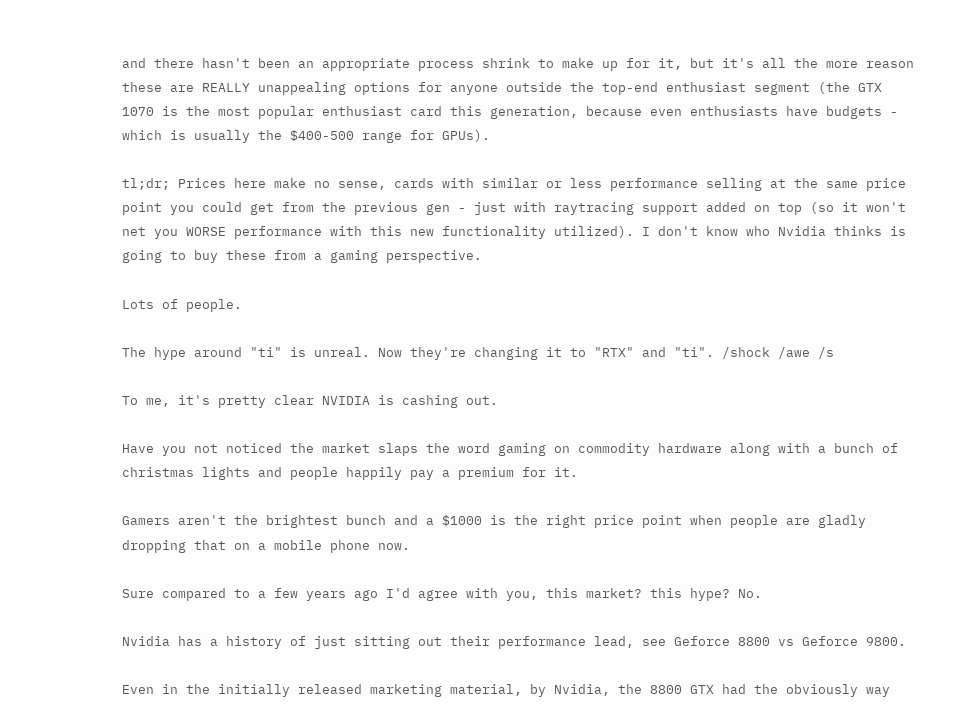and there hasn't been an appropriate process shrink to make up for it, but it's all the more reason these are REALLY unappealing options for anyone outside the top-end enthusiast segment (the GTX 1070 is the most popular enthusiast card this generation, because even enthusiasts have budgets - which is usually the $400-500 range for GPUs).

tl;dr; Prices here make no sense, cards with similar or less performance selling at the same price point you could get from the previous gen - just with raytracing support added on top (so it won't net you WORSE performance with this new functionality utilized). I don't know who Nvidia thinks is going to buy these from a gaming perspective.

Lots of people.

The hype around "ti" is unreal. Now they're changing it to "RTX" and "ti". /shock /awe /s

To me, it's pretty clear NVIDIA is cashing out.

Have you not noticed the market slaps the word gaming on commodity hardware along with a bunch of christmas lights and people happily pay a premium for it.

Gamers aren't the brightest bunch and a $1000 is the right price point when people are gladly dropping that on a mobile phone now.

Sure compared to a few years ago I'd agree with you, this market? this hype? No.

Nvidia has a history of just sitting out their performance lead, see Geforce 8800 vs Geforce 9800.

Even in the initially released marketing material, by Nvidia, the 8800 GTX had the obviously way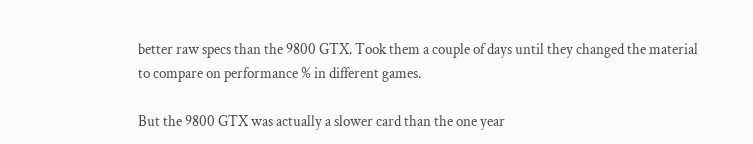better raw specs than the 9800 GTX. Took them a couple of days until they changed the material to compare on performance % in different games.

But the 9800 GTX was actually a slower card than the one year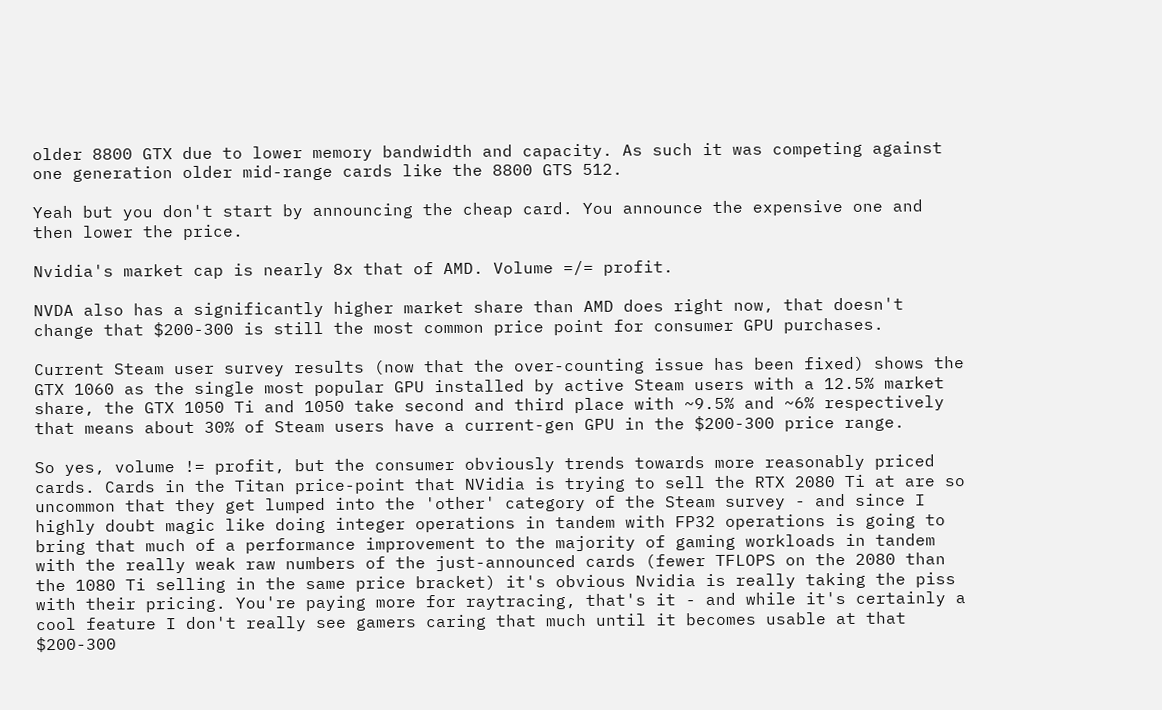older 8800 GTX due to lower memory bandwidth and capacity. As such it was competing against one generation older mid-range cards like the 8800 GTS 512.

Yeah but you don't start by announcing the cheap card. You announce the expensive one and then lower the price.

Nvidia's market cap is nearly 8x that of AMD. Volume =/= profit.

NVDA also has a significantly higher market share than AMD does right now, that doesn't change that $200-300 is still the most common price point for consumer GPU purchases.

Current Steam user survey results (now that the over-counting issue has been fixed) shows the GTX 1060 as the single most popular GPU installed by active Steam users with a 12.5% market share, the GTX 1050 Ti and 1050 take second and third place with ~9.5% and ~6% respectively that means about 30% of Steam users have a current-gen GPU in the $200-300 price range.

So yes, volume != profit, but the consumer obviously trends towards more reasonably priced cards. Cards in the Titan price-point that NVidia is trying to sell the RTX 2080 Ti at are so uncommon that they get lumped into the 'other' category of the Steam survey - and since I highly doubt magic like doing integer operations in tandem with FP32 operations is going to bring that much of a performance improvement to the majority of gaming workloads in tandem with the really weak raw numbers of the just-announced cards (fewer TFLOPS on the 2080 than the 1080 Ti selling in the same price bracket) it's obvious Nvidia is really taking the piss with their pricing. You're paying more for raytracing, that's it - and while it's certainly a cool feature I don't really see gamers caring that much until it becomes usable at that $200-300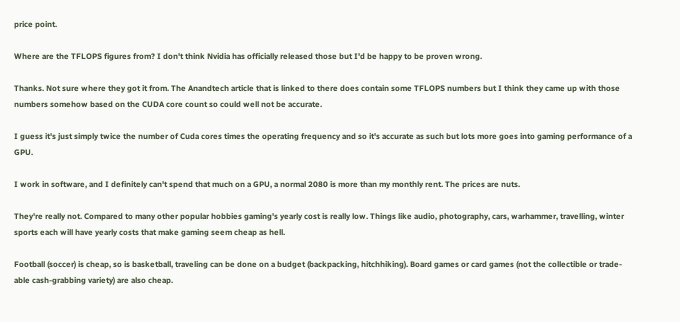price point.

Where are the TFLOPS figures from? I don't think Nvidia has officially released those but I'd be happy to be proven wrong.

Thanks. Not sure where they got it from. The Anandtech article that is linked to there does contain some TFLOPS numbers but I think they came up with those numbers somehow based on the CUDA core count so could well not be accurate.

I guess it's just simply twice the number of Cuda cores times the operating frequency and so it's accurate as such but lots more goes into gaming performance of a GPU.

I work in software, and I definitely can't spend that much on a GPU, a normal 2080 is more than my monthly rent. The prices are nuts.

They're really not. Compared to many other popular hobbies gaming's yearly cost is really low. Things like audio, photography, cars, warhammer, travelling, winter sports each will have yearly costs that make gaming seem cheap as hell.

Football (soccer) is cheap, so is basketball, traveling can be done on a budget (backpacking, hitchhiking). Board games or card games (not the collectible or trade-able cash-grabbing variety) are also cheap.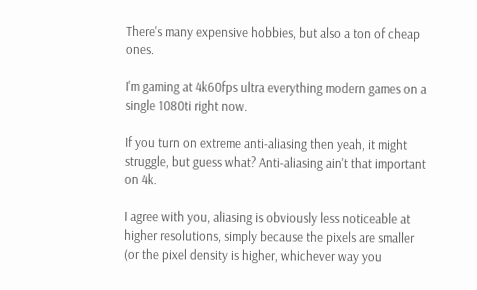There's many expensive hobbies, but also a ton of cheap ones.

I'm gaming at 4k60fps ultra everything modern games on a single 1080ti right now.

If you turn on extreme anti-aliasing then yeah, it might struggle, but guess what? Anti-aliasing ain't that important on 4k.

I agree with you, aliasing is obviously less noticeable at higher resolutions, simply because the pixels are smaller (or the pixel density is higher, whichever way you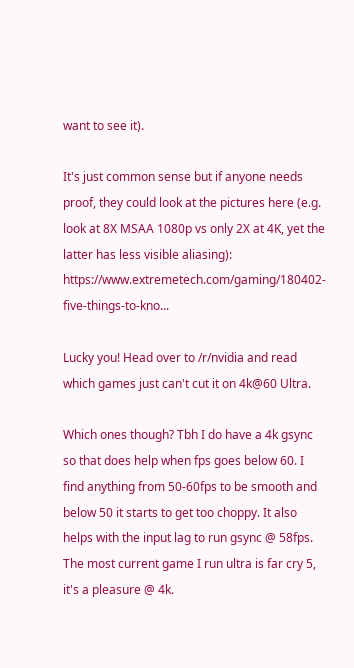want to see it).

It's just common sense but if anyone needs proof, they could look at the pictures here (e.g. look at 8X MSAA 1080p vs only 2X at 4K, yet the latter has less visible aliasing): https://www.extremetech.com/gaming/180402-five-things-to-kno...

Lucky you! Head over to /r/nvidia and read which games just can't cut it on 4k@60 Ultra.

Which ones though? Tbh I do have a 4k gsync so that does help when fps goes below 60. I find anything from 50-60fps to be smooth and below 50 it starts to get too choppy. It also helps with the input lag to run gsync @ 58fps. The most current game I run ultra is far cry 5, it's a pleasure @ 4k.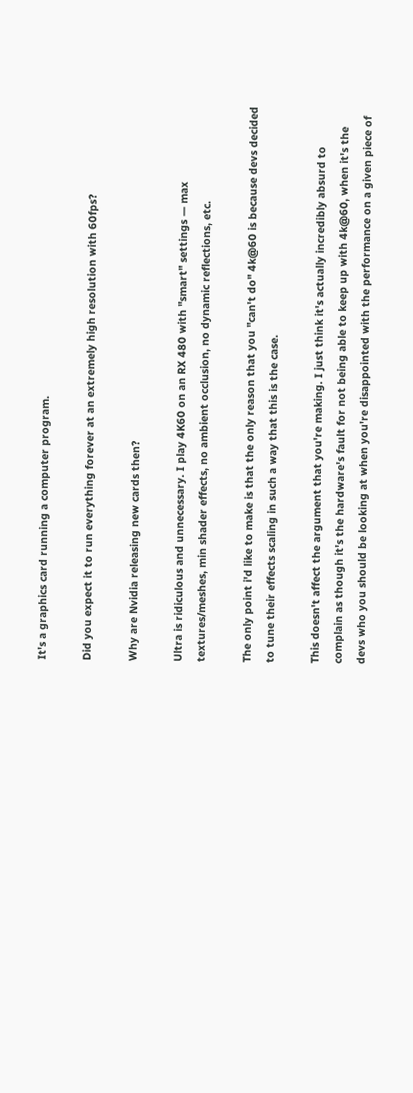It's a graphics card running a computer program.

Did you expect it to run everything forever at an extremely high resolution with 60fps?

Why are Nvidia releasing new cards then?

Ultra is ridiculous and unnecessary. I play 4K60 on an RX 480 with "smart" settings — max textures/meshes, min shader effects, no ambient occlusion, no dynamic reflections, etc.

The only point i'd like to make is that the only reason that you "can't do" 4k@60 is because devs decided to tune their effects scaling in such a way that this is the case.

This doesn't affect the argument that you're making. I just think it's actually incredibly absurd to complain as though it's the hardware's fault for not being able to keep up with 4k@60, when it's the devs who you should be looking at when you're disappointed with the performance on a given piece of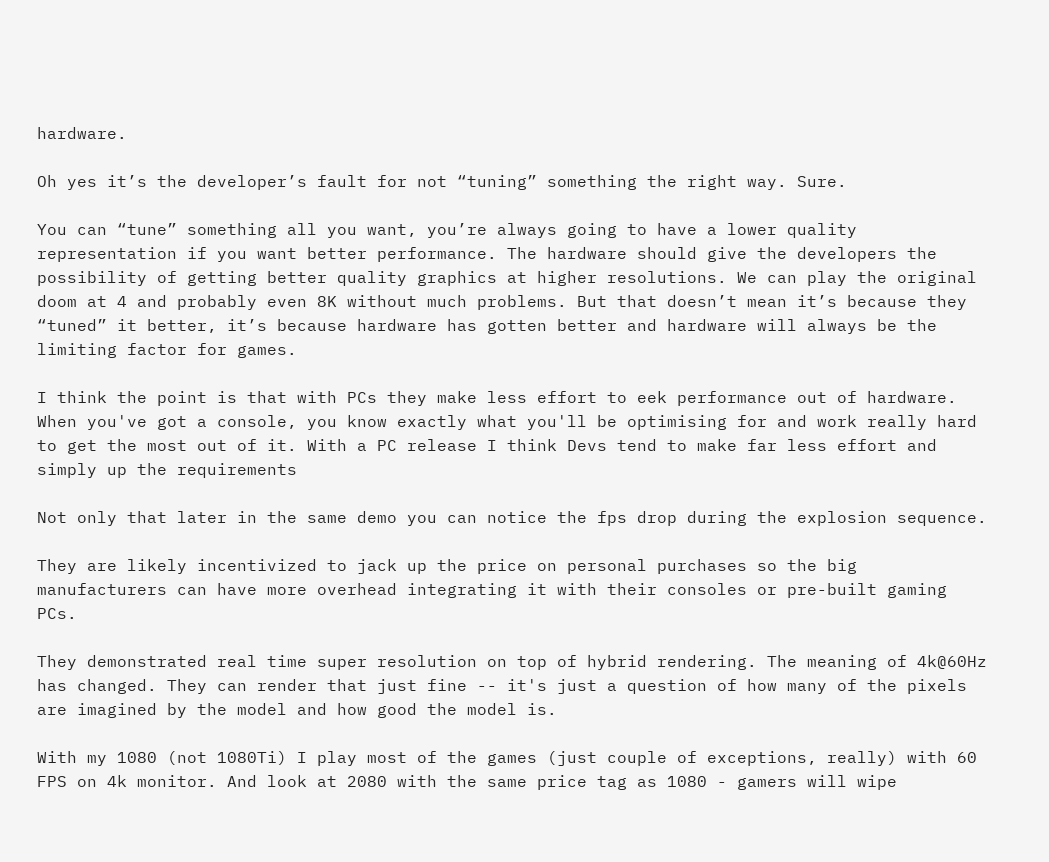hardware.

Oh yes it’s the developer’s fault for not “tuning” something the right way. Sure.

You can “tune” something all you want, you’re always going to have a lower quality representation if you want better performance. The hardware should give the developers the possibility of getting better quality graphics at higher resolutions. We can play the original doom at 4 and probably even 8K without much problems. But that doesn’t mean it’s because they “tuned” it better, it’s because hardware has gotten better and hardware will always be the limiting factor for games.

I think the point is that with PCs they make less effort to eek performance out of hardware. When you've got a console, you know exactly what you'll be optimising for and work really hard to get the most out of it. With a PC release I think Devs tend to make far less effort and simply up the requirements

Not only that later in the same demo you can notice the fps drop during the explosion sequence.

They are likely incentivized to jack up the price on personal purchases so the big manufacturers can have more overhead integrating it with their consoles or pre-built gaming PCs.

They demonstrated real time super resolution on top of hybrid rendering. The meaning of 4k@60Hz has changed. They can render that just fine -- it's just a question of how many of the pixels are imagined by the model and how good the model is.

With my 1080 (not 1080Ti) I play most of the games (just couple of exceptions, really) with 60 FPS on 4k monitor. And look at 2080 with the same price tag as 1080 - gamers will wipe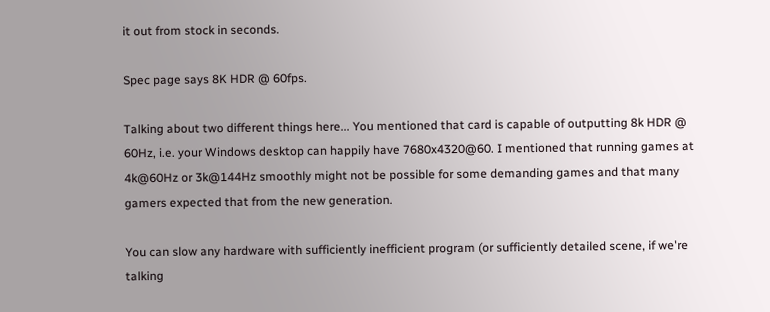it out from stock in seconds.

Spec page says 8K HDR @ 60fps.

Talking about two different things here... You mentioned that card is capable of outputting 8k HDR @ 60Hz, i.e. your Windows desktop can happily have 7680x4320@60. I mentioned that running games at 4k@60Hz or 3k@144Hz smoothly might not be possible for some demanding games and that many gamers expected that from the new generation.

You can slow any hardware with sufficiently inefficient program (or sufficiently detailed scene, if we're talking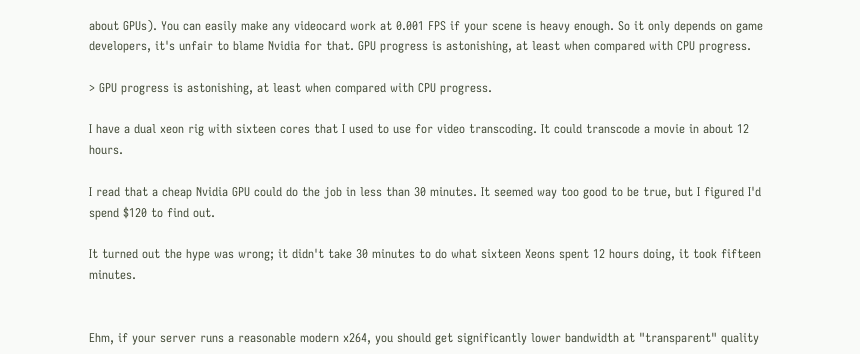about GPUs). You can easily make any videocard work at 0.001 FPS if your scene is heavy enough. So it only depends on game developers, it's unfair to blame Nvidia for that. GPU progress is astonishing, at least when compared with CPU progress.

> GPU progress is astonishing, at least when compared with CPU progress.

I have a dual xeon rig with sixteen cores that I used to use for video transcoding. It could transcode a movie in about 12 hours.

I read that a cheap Nvidia GPU could do the job in less than 30 minutes. It seemed way too good to be true, but I figured I'd spend $120 to find out.

It turned out the hype was wrong; it didn't take 30 minutes to do what sixteen Xeons spent 12 hours doing, it took fifteen minutes.


Ehm, if your server runs a reasonable modern x264, you should get significantly lower bandwidth at "transparent" quality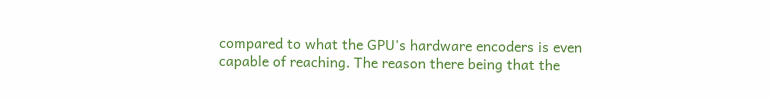compared to what the GPU's hardware encoders is even capable of reaching. The reason there being that the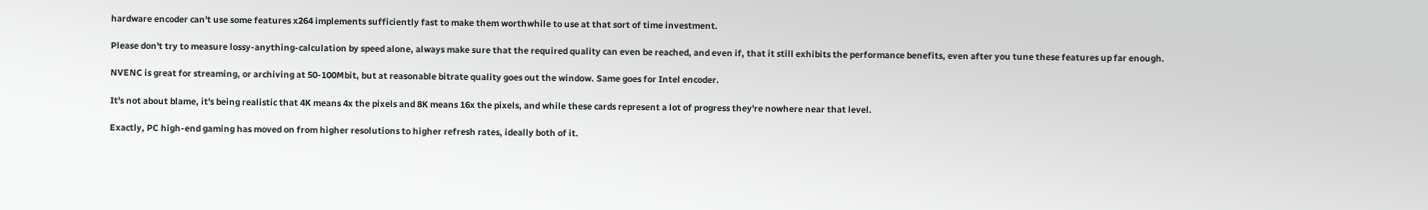hardware encoder can't use some features x264 implements sufficiently fast to make them worthwhile to use at that sort of time investment.

Please don't try to measure lossy-anything-calculation by speed alone, always make sure that the required quality can even be reached, and even if, that it still exhibits the performance benefits, even after you tune these features up far enough.

NVENC is great for streaming, or archiving at 50-100Mbit, but at reasonable bitrate quality goes out the window. Same goes for Intel encoder.

It's not about blame, it's being realistic that 4K means 4x the pixels and 8K means 16x the pixels, and while these cards represent a lot of progress they're nowhere near that level.

Exactly, PC high-end gaming has moved on from higher resolutions to higher refresh rates, ideally both of it.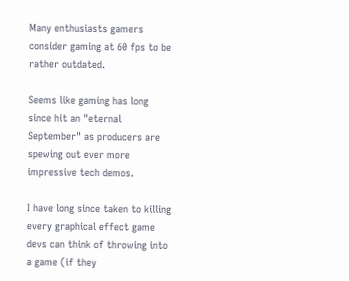Many enthusiasts gamers consider gaming at 60 fps to be rather outdated.

Seems like gaming has long since hit an "eternal September" as producers are spewing out ever more impressive tech demos.

I have long since taken to killing every graphical effect game devs can think of throwing into a game (if they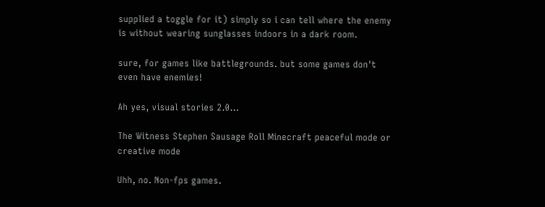supplied a toggle for it) simply so i can tell where the enemy is without wearing sunglasses indoors in a dark room.

sure, for games like battlegrounds. but some games don't even have enemies!

Ah yes, visual stories 2.0...

The Witness Stephen Sausage Roll Minecraft peaceful mode or creative mode

Uhh, no. Non-fps games.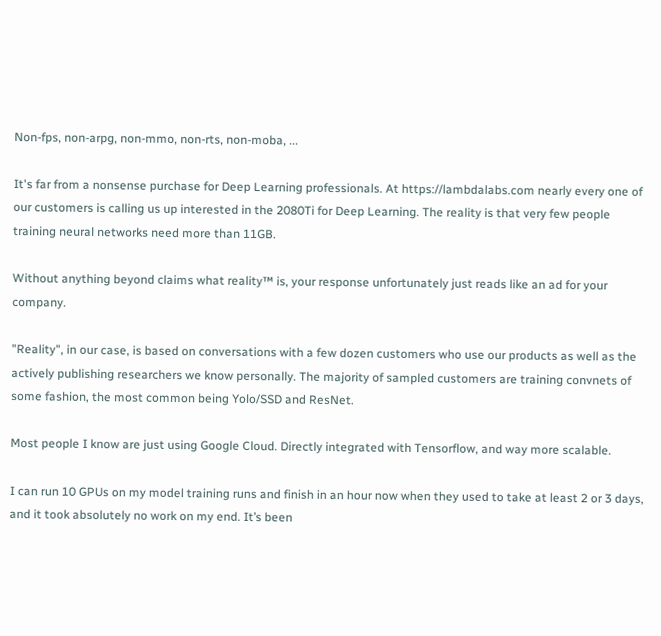Non-fps, non-arpg, non-mmo, non-rts, non-moba, ...

It's far from a nonsense purchase for Deep Learning professionals. At https://lambdalabs.com nearly every one of our customers is calling us up interested in the 2080Ti for Deep Learning. The reality is that very few people training neural networks need more than 11GB.

Without anything beyond claims what reality™ is, your response unfortunately just reads like an ad for your company.

"Reality", in our case, is based on conversations with a few dozen customers who use our products as well as the actively publishing researchers we know personally. The majority of sampled customers are training convnets of some fashion, the most common being Yolo/SSD and ResNet.

Most people I know are just using Google Cloud. Directly integrated with Tensorflow, and way more scalable.

I can run 10 GPUs on my model training runs and finish in an hour now when they used to take at least 2 or 3 days, and it took absolutely no work on my end. It’s been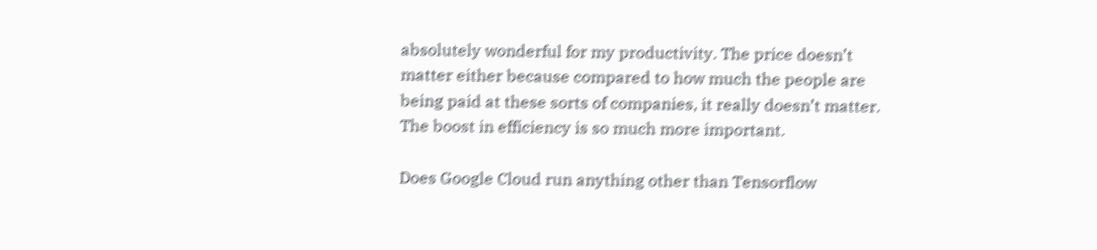absolutely wonderful for my productivity. The price doesn’t matter either because compared to how much the people are being paid at these sorts of companies, it really doesn’t matter. The boost in efficiency is so much more important.

Does Google Cloud run anything other than Tensorflow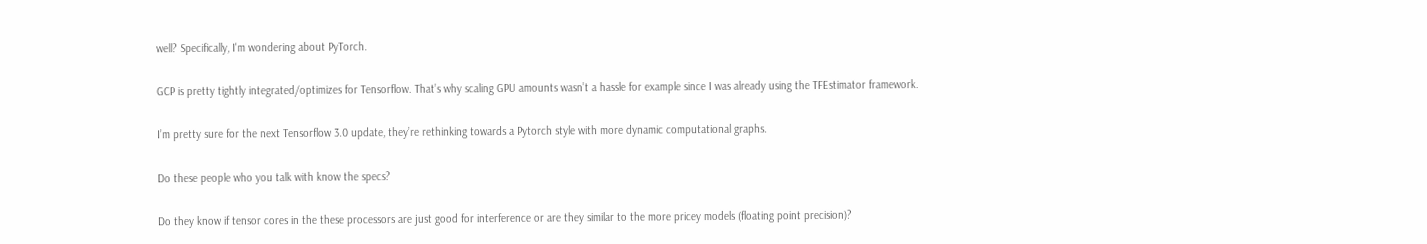well? Specifically, I'm wondering about PyTorch.

GCP is pretty tightly integrated/optimizes for Tensorflow. That’s why scaling GPU amounts wasn’t a hassle for example since I was already using the TFEstimator framework.

I’m pretty sure for the next Tensorflow 3.0 update, they’re rethinking towards a Pytorch style with more dynamic computational graphs.

Do these people who you talk with know the specs?

Do they know if tensor cores in the these processors are just good for interference or are they similar to the more pricey models (floating point precision)?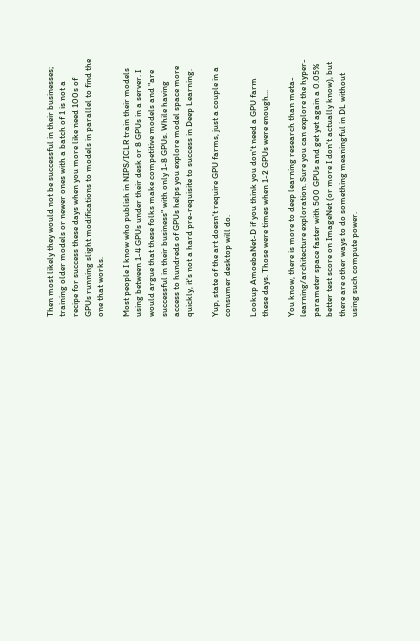Then most likely they would not be successful in their businesses; training older models or newer ones with a batch of 1 is not a recipe for success these days when you more like need 100s of GPUs running slight modifications to models in parallel to find the one that works.

Most people I know who publish in NIPS/ICLR train their models using between 1-4 GPUs under their desk or 8 GPUs in a server. I would argue that these folks make competitive models and "are successful in their business" with only 1-8 GPUs. While having access to hundreds of GPUs helps you explore model space more quickly, it's not a hard pre-requisite to success in Deep Learning.

Yup, state of the art doesn't require GPU farms, just a couple in a consumer desktop will do.

Lookup AmoebaNet-D if you think you don't need a GPU farm these days. Those were times when 1-2 GPUs were enough...

You know, there is more to deep learning research than meta-learning/architecture exploration. Sure you can explore the hyper-parameter space faster with 500 GPUs and get yet again a 0.05% better test score on ImageNet (or more I don't actually know), but there are other ways to do something meaningful in DL without using such compute power.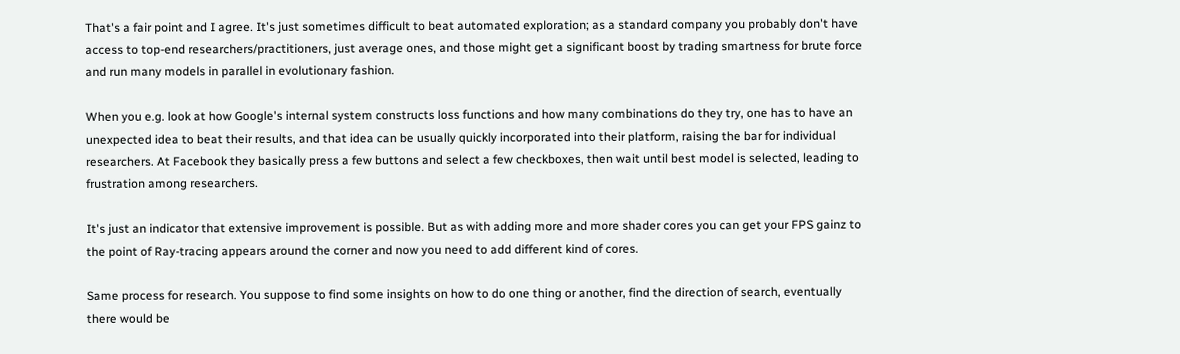That's a fair point and I agree. It's just sometimes difficult to beat automated exploration; as a standard company you probably don't have access to top-end researchers/practitioners, just average ones, and those might get a significant boost by trading smartness for brute force and run many models in parallel in evolutionary fashion.

When you e.g. look at how Google's internal system constructs loss functions and how many combinations do they try, one has to have an unexpected idea to beat their results, and that idea can be usually quickly incorporated into their platform, raising the bar for individual researchers. At Facebook they basically press a few buttons and select a few checkboxes, then wait until best model is selected, leading to frustration among researchers.

It's just an indicator that extensive improvement is possible. But as with adding more and more shader cores you can get your FPS gainz to the point of Ray-tracing appears around the corner and now you need to add different kind of cores.

Same process for research. You suppose to find some insights on how to do one thing or another, find the direction of search, eventually there would be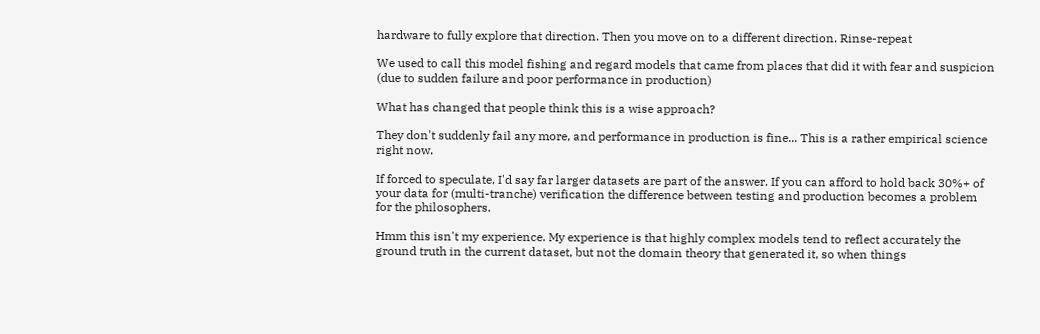hardware to fully explore that direction. Then you move on to a different direction. Rinse-repeat

We used to call this model fishing and regard models that came from places that did it with fear and suspicion (due to sudden failure and poor performance in production)

What has changed that people think this is a wise approach?

They don't suddenly fail any more, and performance in production is fine... This is a rather empirical science right now.

If forced to speculate, I'd say far larger datasets are part of the answer. If you can afford to hold back 30%+ of your data for (multi-tranche) verification the difference between testing and production becomes a problem for the philosophers.

Hmm this isn't my experience. My experience is that highly complex models tend to reflect accurately the ground truth in the current dataset, but not the domain theory that generated it, so when things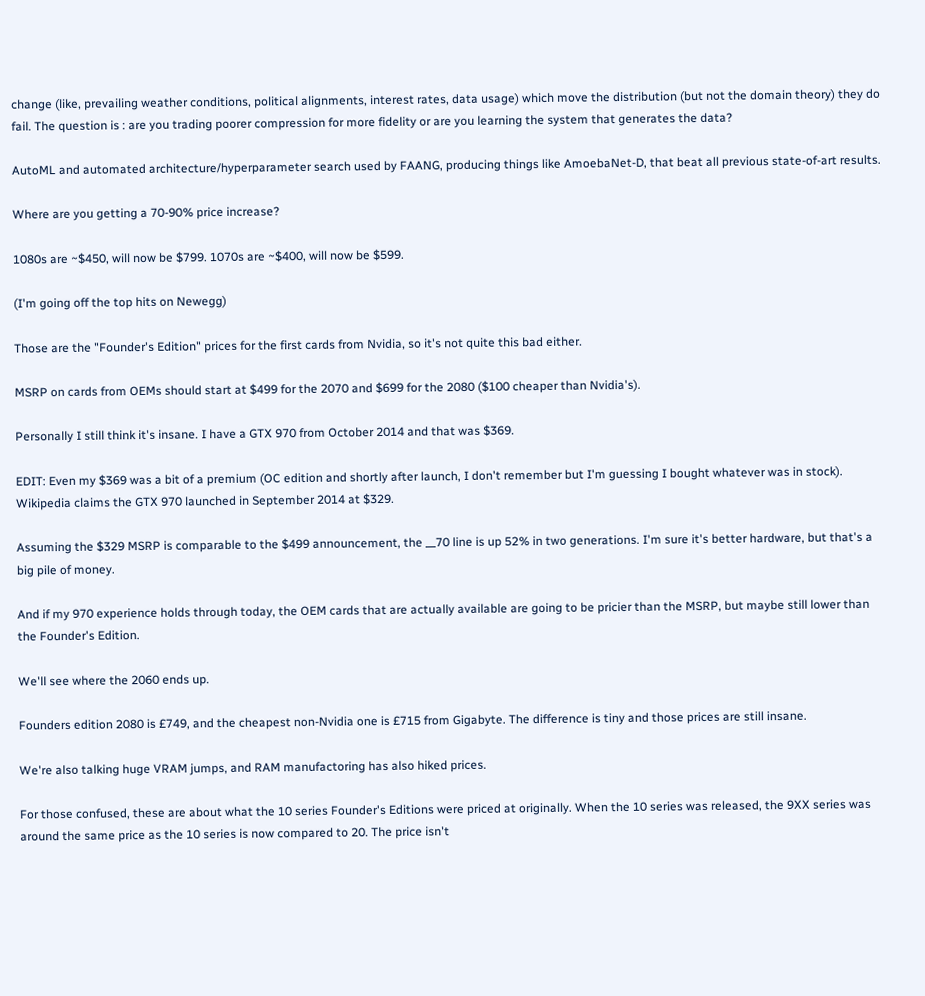change (like, prevailing weather conditions, political alignments, interest rates, data usage) which move the distribution (but not the domain theory) they do fail. The question is : are you trading poorer compression for more fidelity or are you learning the system that generates the data?

AutoML and automated architecture/hyperparameter search used by FAANG, producing things like AmoebaNet-D, that beat all previous state-of-art results.

Where are you getting a 70-90% price increase?

1080s are ~$450, will now be $799. 1070s are ~$400, will now be $599.

(I'm going off the top hits on Newegg)

Those are the "Founder's Edition" prices for the first cards from Nvidia, so it's not quite this bad either.

MSRP on cards from OEMs should start at $499 for the 2070 and $699 for the 2080 ($100 cheaper than Nvidia's).

Personally I still think it's insane. I have a GTX 970 from October 2014 and that was $369.

EDIT: Even my $369 was a bit of a premium (OC edition and shortly after launch, I don't remember but I'm guessing I bought whatever was in stock). Wikipedia claims the GTX 970 launched in September 2014 at $329.

Assuming the $329 MSRP is comparable to the $499 announcement, the __70 line is up 52% in two generations. I'm sure it's better hardware, but that's a big pile of money.

And if my 970 experience holds through today, the OEM cards that are actually available are going to be pricier than the MSRP, but maybe still lower than the Founder's Edition.

We'll see where the 2060 ends up.

Founders edition 2080 is £749, and the cheapest non-Nvidia one is £715 from Gigabyte. The difference is tiny and those prices are still insane.

We're also talking huge VRAM jumps, and RAM manufactoring has also hiked prices.

For those confused, these are about what the 10 series Founder's Editions were priced at originally. When the 10 series was released, the 9XX series was around the same price as the 10 series is now compared to 20. The price isn't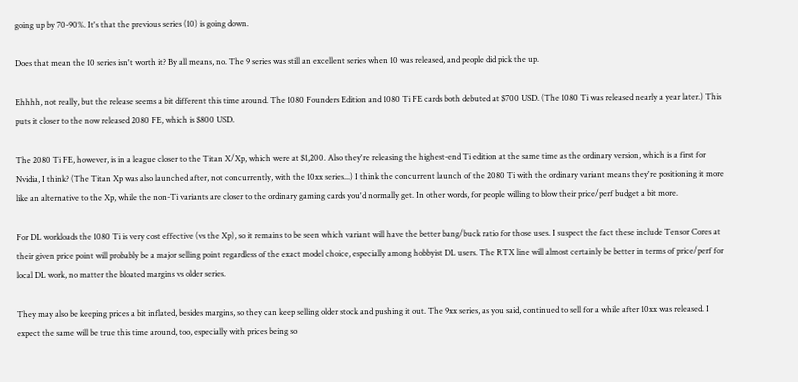going up by 70-90%. It's that the previous series (10) is going down.

Does that mean the 10 series isn't worth it? By all means, no. The 9 series was still an excellent series when 10 was released, and people did pick the up.

Ehhhh, not really, but the release seems a bit different this time around. The 1080 Founders Edition and 1080 Ti FE cards both debuted at $700 USD. (The 1080 Ti was released nearly a year later.) This puts it closer to the now released 2080 FE, which is $800 USD.

The 2080 Ti FE, however, is in a league closer to the Titan X/Xp, which were at $1,200. Also they're releasing the highest-end Ti edition at the same time as the ordinary version, which is a first for Nvidia, I think? (The Titan Xp was also launched after, not concurrently, with the 10xx series...) I think the concurrent launch of the 2080 Ti with the ordinary variant means they're positioning it more like an alternative to the Xp, while the non-Ti variants are closer to the ordinary gaming cards you'd normally get. In other words, for people willing to blow their price/perf budget a bit more.

For DL workloads the 1080 Ti is very cost effective (vs the Xp), so it remains to be seen which variant will have the better bang/buck ratio for those uses. I suspect the fact these include Tensor Cores at their given price point will probably be a major selling point regardless of the exact model choice, especially among hobbyist DL users. The RTX line will almost certainly be better in terms of price/perf for local DL work, no matter the bloated margins vs older series.

They may also be keeping prices a bit inflated, besides margins, so they can keep selling older stock and pushing it out. The 9xx series, as you said, continued to sell for a while after 10xx was released. I expect the same will be true this time around, too, especially with prices being so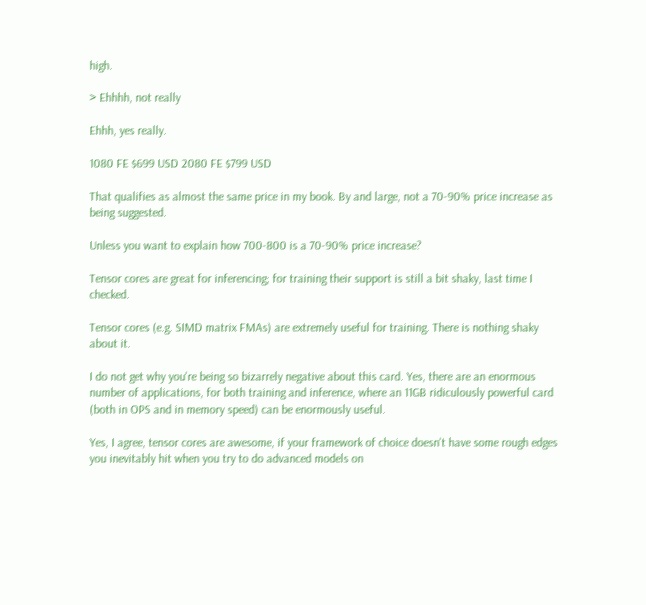high.

> Ehhhh, not really

Ehhh, yes really.

1080 FE $699 USD 2080 FE $799 USD

That qualifies as almost the same price in my book. By and large, not a 70-90% price increase as being suggested.

Unless you want to explain how 700-800 is a 70-90% price increase?

Tensor cores are great for inferencing; for training their support is still a bit shaky, last time I checked.

Tensor cores (e.g. SIMD matrix FMAs) are extremely useful for training. There is nothing shaky about it.

I do not get why you're being so bizarrely negative about this card. Yes, there are an enormous number of applications, for both training and inference, where an 11GB ridiculously powerful card (both in OPS and in memory speed) can be enormously useful.

Yes, I agree, tensor cores are awesome, if your framework of choice doesn't have some rough edges you inevitably hit when you try to do advanced models on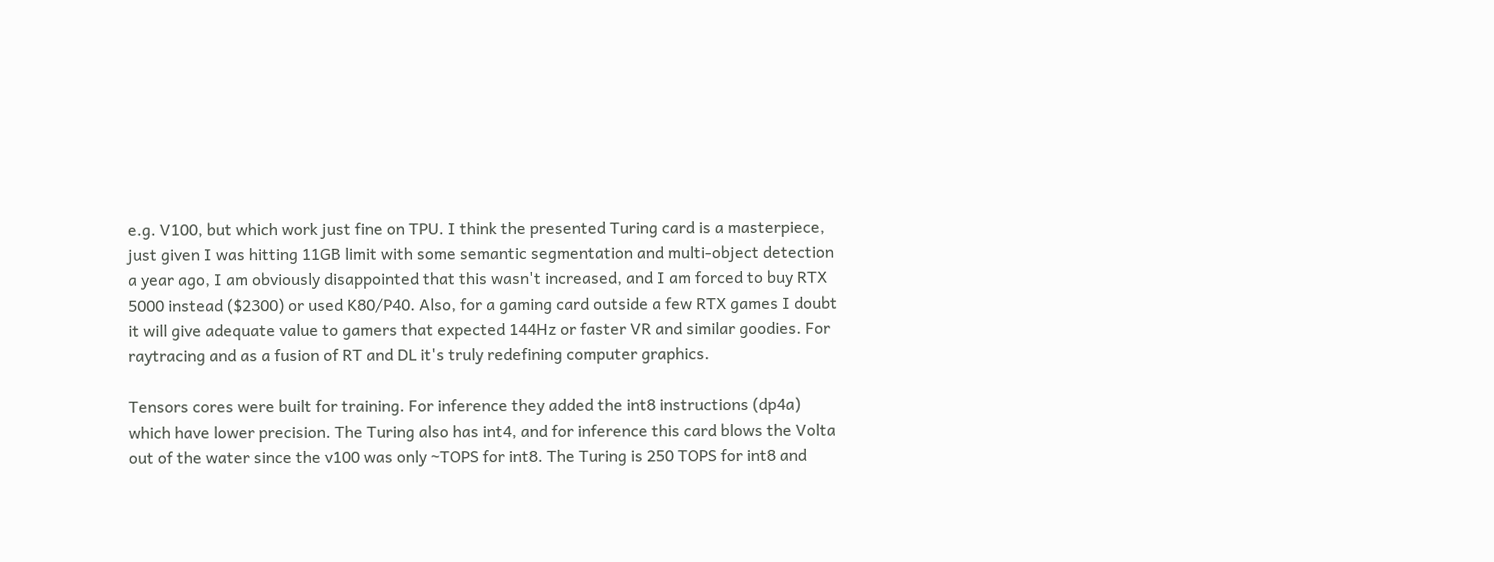e.g. V100, but which work just fine on TPU. I think the presented Turing card is a masterpiece, just given I was hitting 11GB limit with some semantic segmentation and multi-object detection a year ago, I am obviously disappointed that this wasn't increased, and I am forced to buy RTX 5000 instead ($2300) or used K80/P40. Also, for a gaming card outside a few RTX games I doubt it will give adequate value to gamers that expected 144Hz or faster VR and similar goodies. For raytracing and as a fusion of RT and DL it's truly redefining computer graphics.

Tensors cores were built for training. For inference they added the int8 instructions (dp4a) which have lower precision. The Turing also has int4, and for inference this card blows the Volta out of the water since the v100 was only ~TOPS for int8. The Turing is 250 TOPS for int8 and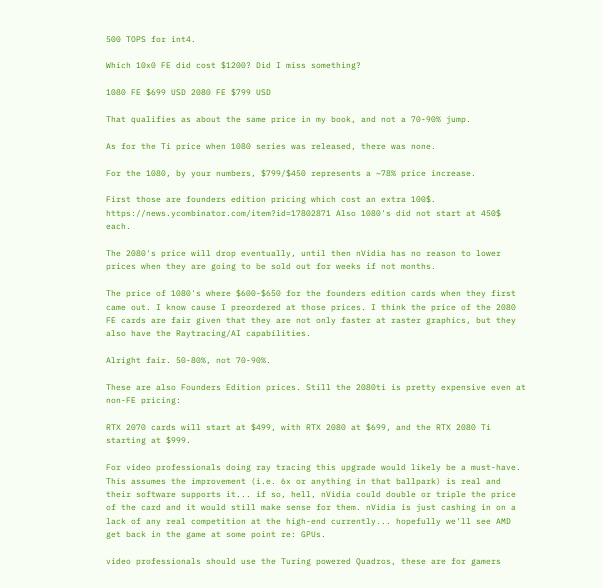500 TOPS for int4.

Which 10x0 FE did cost $1200? Did I miss something?

1080 FE $699 USD 2080 FE $799 USD

That qualifies as about the same price in my book, and not a 70-90% jump.

As for the Ti price when 1080 series was released, there was none.

For the 1080, by your numbers, $799/$450 represents a ~78% price increase.

First those are founders edition pricing which cost an extra 100$. https://news.ycombinator.com/item?id=17802871 Also 1080's did not start at 450$ each.

The 2080's price will drop eventually, until then nVidia has no reason to lower prices when they are going to be sold out for weeks if not months.

The price of 1080's where $600-$650 for the founders edition cards when they first came out. I know cause I preordered at those prices. I think the price of the 2080 FE cards are fair given that they are not only faster at raster graphics, but they also have the Raytracing/AI capabilities.

Alright fair. 50-80%, not 70-90%.

These are also Founders Edition prices. Still the 2080ti is pretty expensive even at non-FE pricing:

RTX 2070 cards will start at $499, with RTX 2080 at $699, and the RTX 2080 Ti starting at $999.

For video professionals doing ray tracing this upgrade would likely be a must-have. This assumes the improvement (i.e. 6x or anything in that ballpark) is real and their software supports it... if so, hell, nVidia could double or triple the price of the card and it would still make sense for them. nVidia is just cashing in on a lack of any real competition at the high-end currently... hopefully we'll see AMD get back in the game at some point re: GPUs.

video professionals should use the Turing powered Quadros, these are for gamers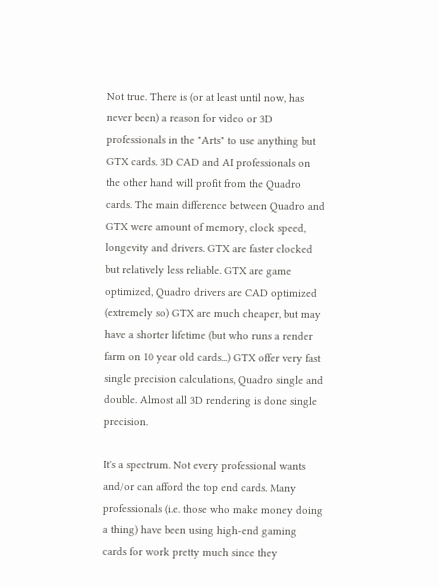Not true. There is (or at least until now, has never been) a reason for video or 3D professionals in the "Arts" to use anything but GTX cards. 3D CAD and AI professionals on the other hand will profit from the Quadro cards. The main difference between Quadro and GTX were amount of memory, clock speed, longevity and drivers. GTX are faster clocked but relatively less reliable. GTX are game optimized, Quadro drivers are CAD optimized (extremely so) GTX are much cheaper, but may have a shorter lifetime (but who runs a render farm on 10 year old cards...) GTX offer very fast single precision calculations, Quadro single and double. Almost all 3D rendering is done single precision.

It's a spectrum. Not every professional wants and/or can afford the top end cards. Many professionals (i.e. those who make money doing a thing) have been using high-end gaming cards for work pretty much since they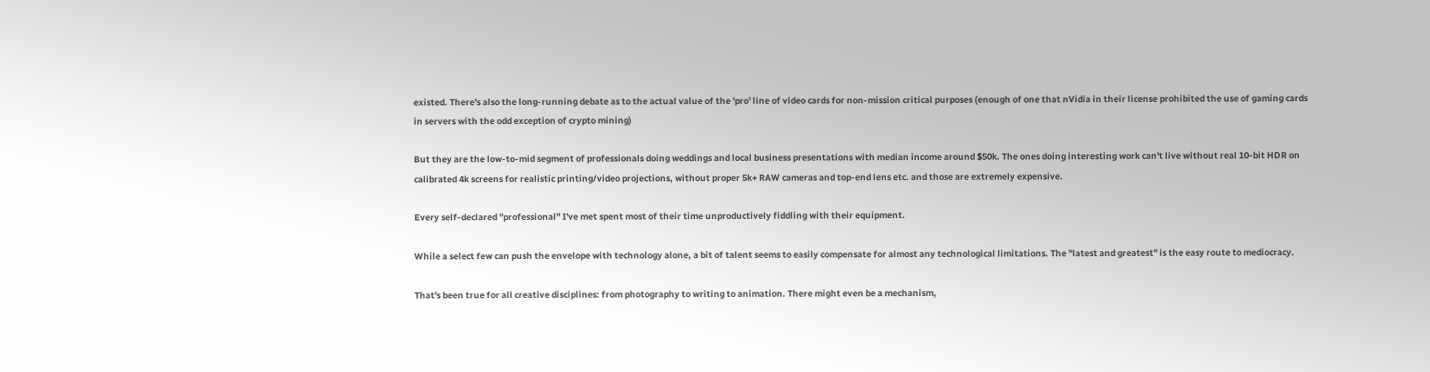existed. There's also the long-running debate as to the actual value of the 'pro' line of video cards for non-mission critical purposes (enough of one that nVidia in their license prohibited the use of gaming cards in servers with the odd exception of crypto mining)

But they are the low-to-mid segment of professionals doing weddings and local business presentations with median income around $50k. The ones doing interesting work can't live without real 10-bit HDR on calibrated 4k screens for realistic printing/video projections, without proper 5k+ RAW cameras and top-end lens etc. and those are extremely expensive.

Every self-declared "professional" I've met spent most of their time unproductively fiddling with their equipment.

While a select few can push the envelope with technology alone, a bit of talent seems to easily compensate for almost any technological limitations. The "latest and greatest" is the easy route to mediocracy.

That's been true for all creative disciplines: from photography to writing to animation. There might even be a mechanism,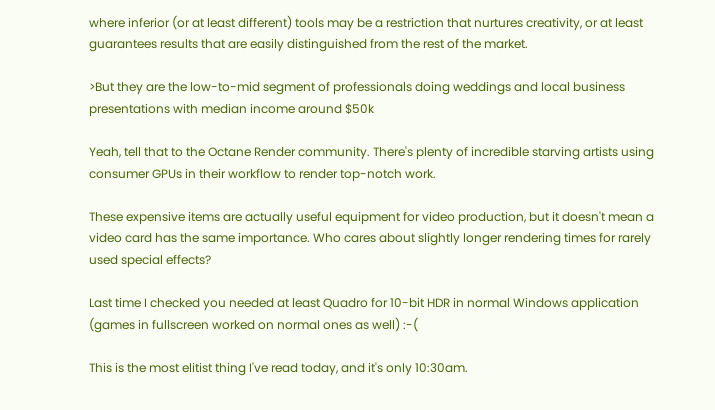where inferior (or at least different) tools may be a restriction that nurtures creativity, or at least guarantees results that are easily distinguished from the rest of the market.

>But they are the low-to-mid segment of professionals doing weddings and local business presentations with median income around $50k

Yeah, tell that to the Octane Render community. There's plenty of incredible starving artists using consumer GPUs in their workflow to render top-notch work.

These expensive items are actually useful equipment for video production, but it doesn't mean a video card has the same importance. Who cares about slightly longer rendering times for rarely used special effects?

Last time I checked you needed at least Quadro for 10-bit HDR in normal Windows application (games in fullscreen worked on normal ones as well) :-(

This is the most elitist thing I've read today, and it's only 10:30am.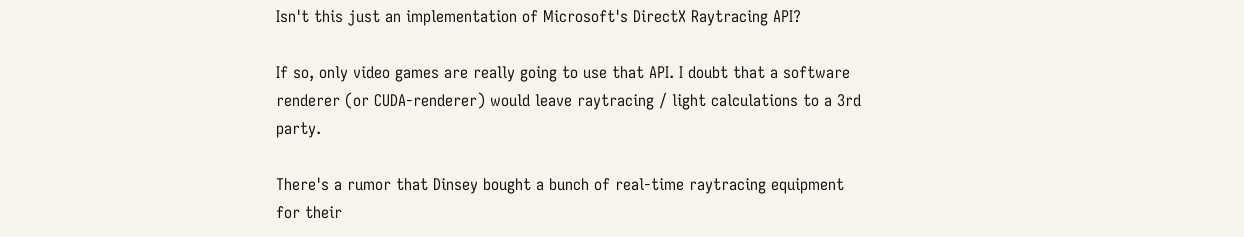Isn't this just an implementation of Microsoft's DirectX Raytracing API?

If so, only video games are really going to use that API. I doubt that a software renderer (or CUDA-renderer) would leave raytracing / light calculations to a 3rd party.

There's a rumor that Dinsey bought a bunch of real-time raytracing equipment for their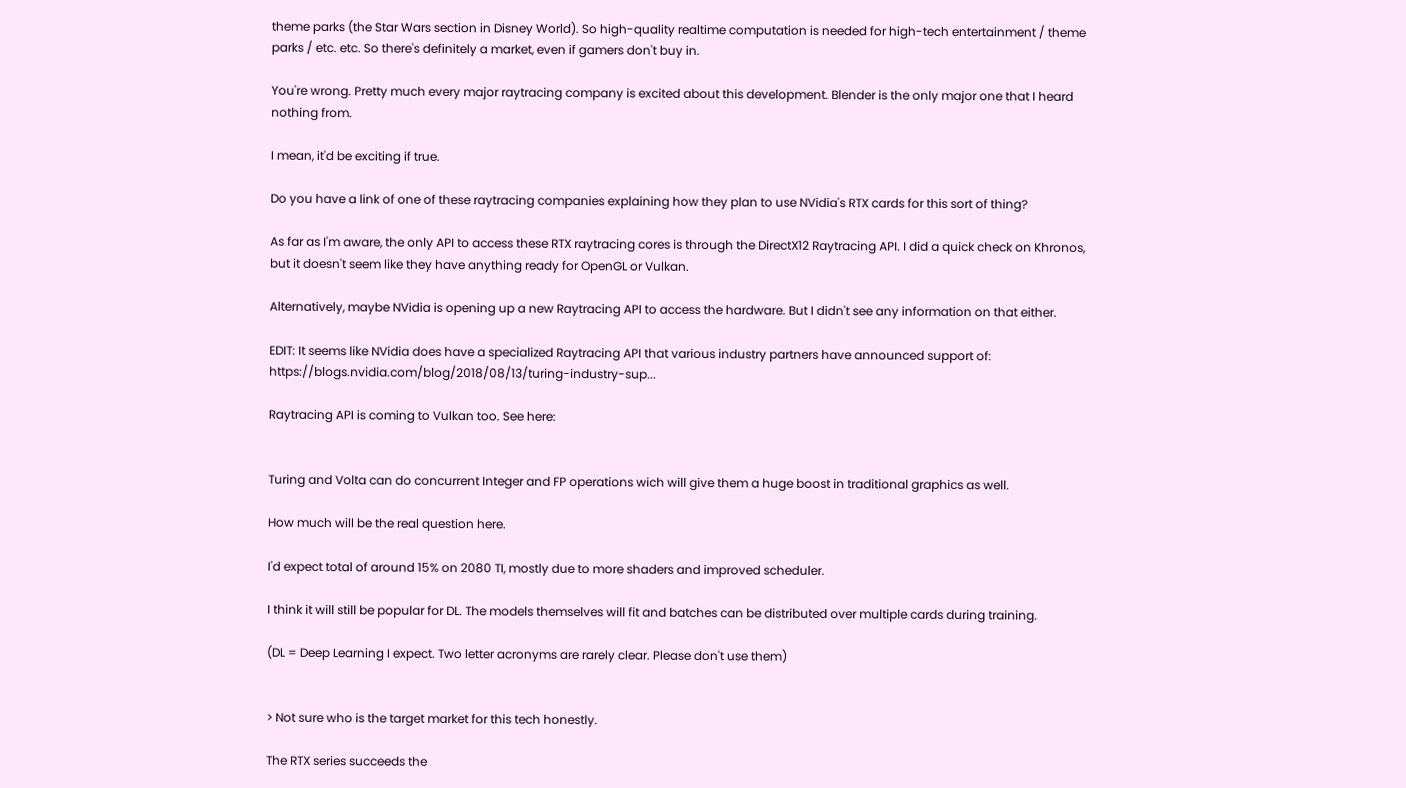theme parks (the Star Wars section in Disney World). So high-quality realtime computation is needed for high-tech entertainment / theme parks / etc. etc. So there's definitely a market, even if gamers don't buy in.

You're wrong. Pretty much every major raytracing company is excited about this development. Blender is the only major one that I heard nothing from.

I mean, it'd be exciting if true.

Do you have a link of one of these raytracing companies explaining how they plan to use NVidia's RTX cards for this sort of thing?

As far as I'm aware, the only API to access these RTX raytracing cores is through the DirectX12 Raytracing API. I did a quick check on Khronos, but it doesn't seem like they have anything ready for OpenGL or Vulkan.

Alternatively, maybe NVidia is opening up a new Raytracing API to access the hardware. But I didn't see any information on that either.

EDIT: It seems like NVidia does have a specialized Raytracing API that various industry partners have announced support of: https://blogs.nvidia.com/blog/2018/08/13/turing-industry-sup...

Raytracing API is coming to Vulkan too. See here:


Turing and Volta can do concurrent Integer and FP operations wich will give them a huge boost in traditional graphics as well.

How much will be the real question here.

I'd expect total of around 15% on 2080 TI, mostly due to more shaders and improved scheduler.

I think it will still be popular for DL. The models themselves will fit and batches can be distributed over multiple cards during training.

(DL = Deep Learning I expect. Two letter acronyms are rarely clear. Please don't use them)


> Not sure who is the target market for this tech honestly.

The RTX series succeeds the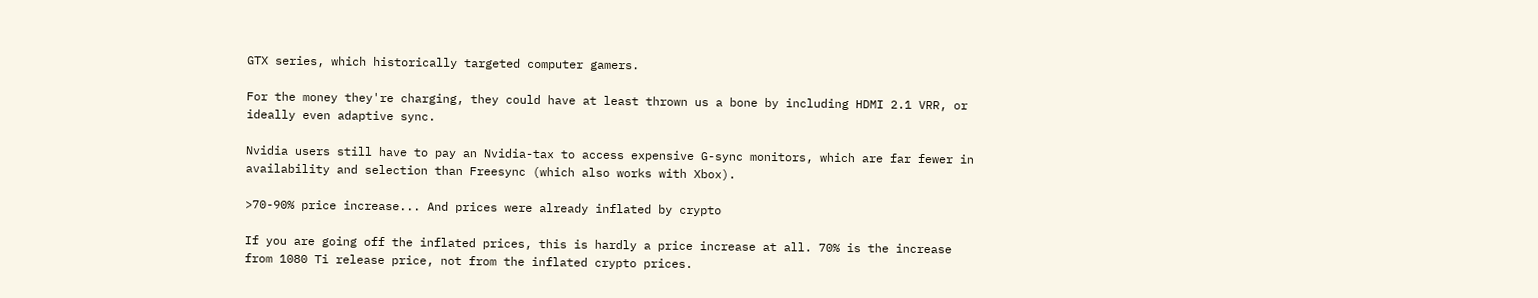GTX series, which historically targeted computer gamers.

For the money they're charging, they could have at least thrown us a bone by including HDMI 2.1 VRR, or ideally even adaptive sync.

Nvidia users still have to pay an Nvidia-tax to access expensive G-sync monitors, which are far fewer in availability and selection than Freesync (which also works with Xbox).

>70-90% price increase... And prices were already inflated by crypto

If you are going off the inflated prices, this is hardly a price increase at all. 70% is the increase from 1080 Ti release price, not from the inflated crypto prices.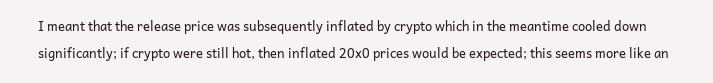I meant that the release price was subsequently inflated by crypto which in the meantime cooled down significantly; if crypto were still hot, then inflated 20x0 prices would be expected; this seems more like an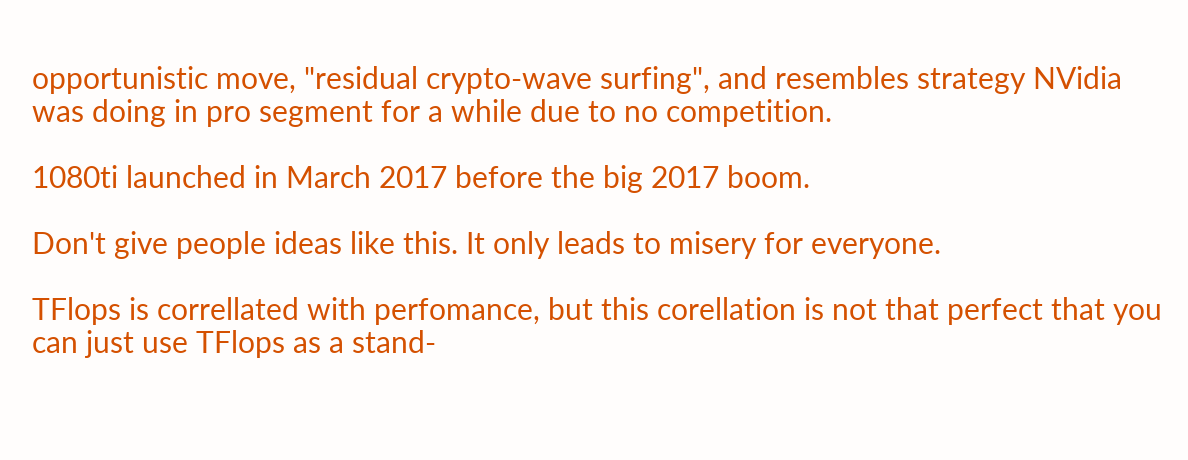opportunistic move, "residual crypto-wave surfing", and resembles strategy NVidia was doing in pro segment for a while due to no competition.

1080ti launched in March 2017 before the big 2017 boom.

Don't give people ideas like this. It only leads to misery for everyone.

TFlops is correllated with perfomance, but this corellation is not that perfect that you can just use TFlops as a stand-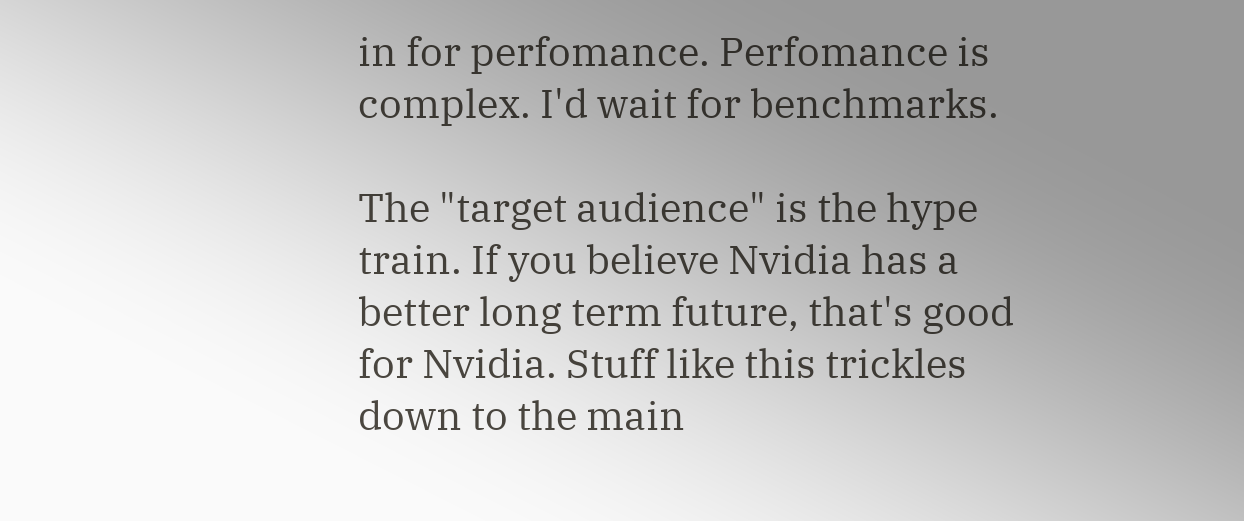in for perfomance. Perfomance is complex. I'd wait for benchmarks.

The "target audience" is the hype train. If you believe Nvidia has a better long term future, that's good for Nvidia. Stuff like this trickles down to the main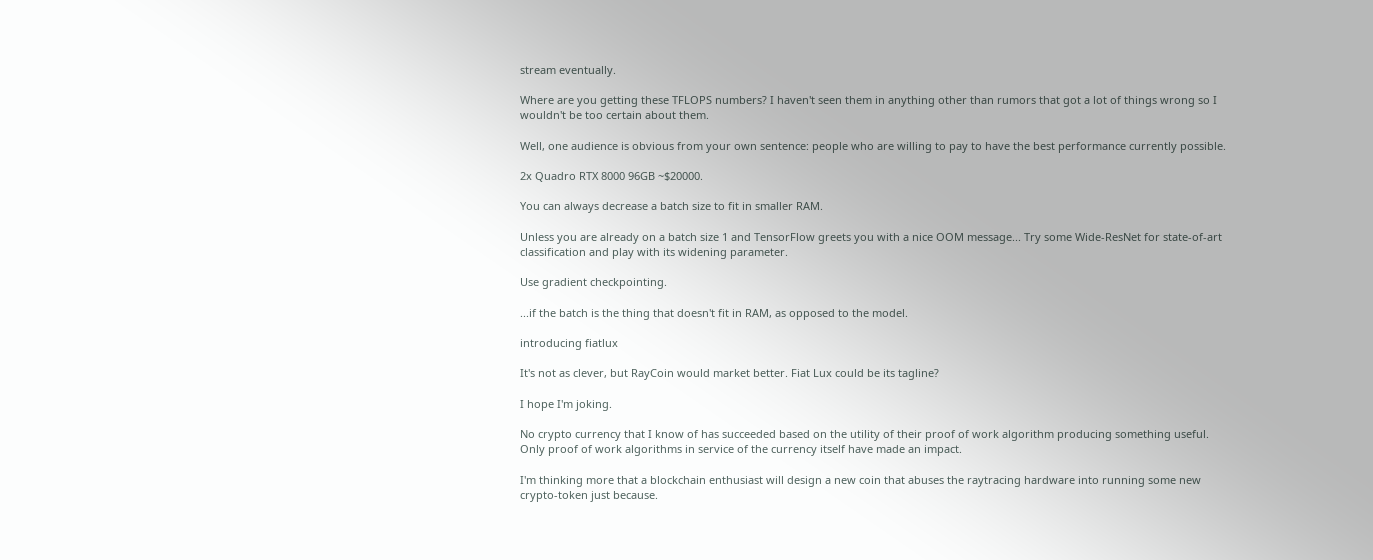stream eventually.

Where are you getting these TFLOPS numbers? I haven't seen them in anything other than rumors that got a lot of things wrong so I wouldn't be too certain about them.

Well, one audience is obvious from your own sentence: people who are willing to pay to have the best performance currently possible.

2x Quadro RTX 8000 96GB ~$20000.

You can always decrease a batch size to fit in smaller RAM.

Unless you are already on a batch size 1 and TensorFlow greets you with a nice OOM message... Try some Wide-ResNet for state-of-art classification and play with its widening parameter.

Use gradient checkpointing.

...if the batch is the thing that doesn't fit in RAM, as opposed to the model.

introducing fiatlux

It's not as clever, but RayCoin would market better. Fiat Lux could be its tagline?

I hope I'm joking.

No crypto currency that I know of has succeeded based on the utility of their proof of work algorithm producing something useful. Only proof of work algorithms in service of the currency itself have made an impact.

I'm thinking more that a blockchain enthusiast will design a new coin that abuses the raytracing hardware into running some new crypto-token just because.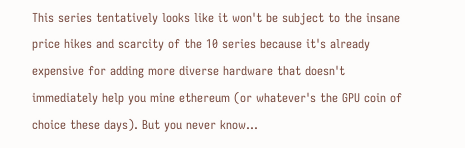This series tentatively looks like it won't be subject to the insane price hikes and scarcity of the 10 series because it's already expensive for adding more diverse hardware that doesn't immediately help you mine ethereum (or whatever's the GPU coin of choice these days). But you never know...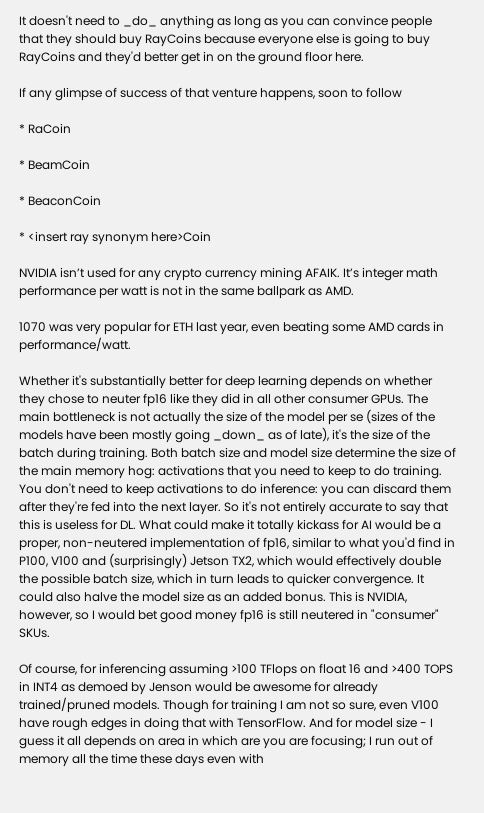It doesn't need to _do_ anything as long as you can convince people that they should buy RayCoins because everyone else is going to buy RayCoins and they'd better get in on the ground floor here.

If any glimpse of success of that venture happens, soon to follow

* RaCoin

* BeamCoin

* BeaconCoin

* <insert ray synonym here>Coin

NVIDIA isn’t used for any crypto currency mining AFAIK. It’s integer math performance per watt is not in the same ballpark as AMD.

1070 was very popular for ETH last year, even beating some AMD cards in performance/watt.

Whether it's substantially better for deep learning depends on whether they chose to neuter fp16 like they did in all other consumer GPUs. The main bottleneck is not actually the size of the model per se (sizes of the models have been mostly going _down_ as of late), it's the size of the batch during training. Both batch size and model size determine the size of the main memory hog: activations that you need to keep to do training. You don't need to keep activations to do inference: you can discard them after they're fed into the next layer. So it's not entirely accurate to say that this is useless for DL. What could make it totally kickass for AI would be a proper, non-neutered implementation of fp16, similar to what you'd find in P100, V100 and (surprisingly) Jetson TX2, which would effectively double the possible batch size, which in turn leads to quicker convergence. It could also halve the model size as an added bonus. This is NVIDIA, however, so I would bet good money fp16 is still neutered in "consumer" SKUs.

Of course, for inferencing assuming >100 TFlops on float 16 and >400 TOPS in INT4 as demoed by Jenson would be awesome for already trained/pruned models. Though for training I am not so sure, even V100 have rough edges in doing that with TensorFlow. And for model size - I guess it all depends on area in which are you are focusing; I run out of memory all the time these days even with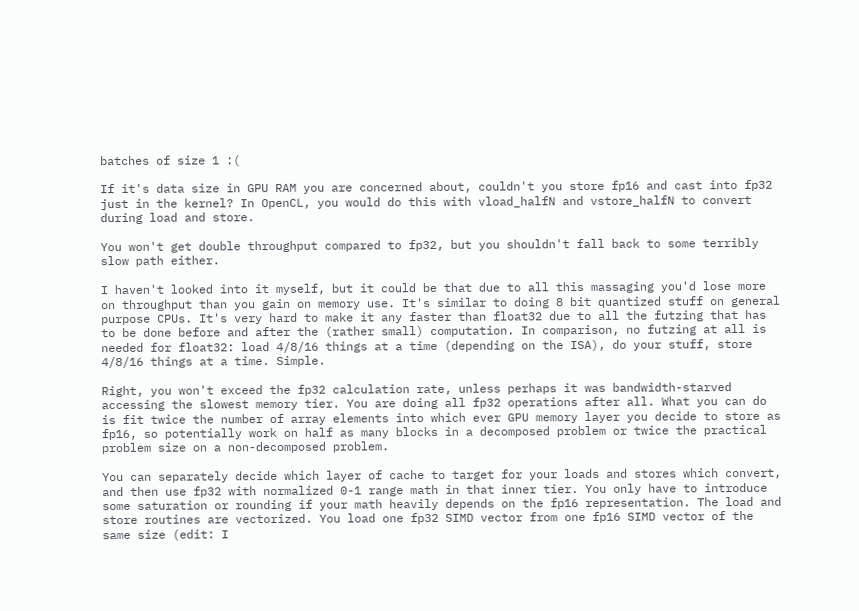batches of size 1 :(

If it's data size in GPU RAM you are concerned about, couldn't you store fp16 and cast into fp32 just in the kernel? In OpenCL, you would do this with vload_halfN and vstore_halfN to convert during load and store.

You won't get double throughput compared to fp32, but you shouldn't fall back to some terribly slow path either.

I haven't looked into it myself, but it could be that due to all this massaging you'd lose more on throughput than you gain on memory use. It's similar to doing 8 bit quantized stuff on general purpose CPUs. It's very hard to make it any faster than float32 due to all the futzing that has to be done before and after the (rather small) computation. In comparison, no futzing at all is needed for float32: load 4/8/16 things at a time (depending on the ISA), do your stuff, store 4/8/16 things at a time. Simple.

Right, you won't exceed the fp32 calculation rate, unless perhaps it was bandwidth-starved accessing the slowest memory tier. You are doing all fp32 operations after all. What you can do is fit twice the number of array elements into which ever GPU memory layer you decide to store as fp16, so potentially work on half as many blocks in a decomposed problem or twice the practical problem size on a non-decomposed problem.

You can separately decide which layer of cache to target for your loads and stores which convert, and then use fp32 with normalized 0-1 range math in that inner tier. You only have to introduce some saturation or rounding if your math heavily depends on the fp16 representation. The load and store routines are vectorized. You load one fp32 SIMD vector from one fp16 SIMD vector of the same size (edit: I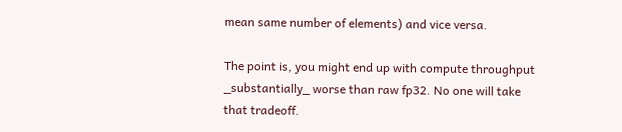mean same number of elements) and vice versa.

The point is, you might end up with compute throughput _substantially_ worse than raw fp32. No one will take that tradeoff.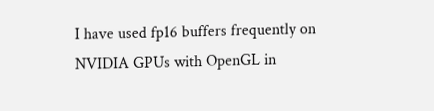I have used fp16 buffers frequently on NVIDIA GPUs with OpenGL in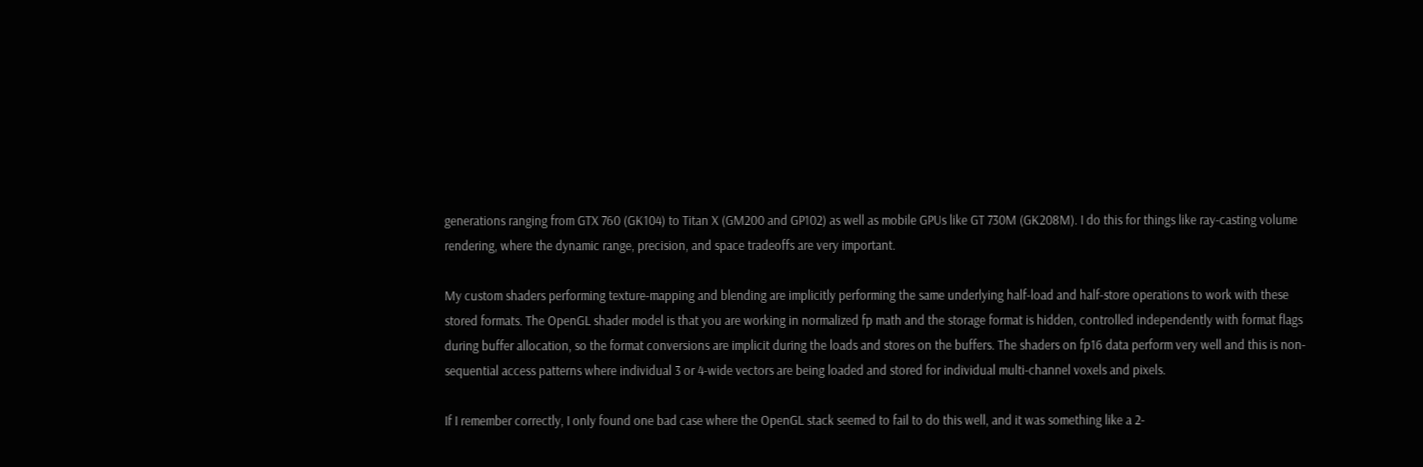generations ranging from GTX 760 (GK104) to Titan X (GM200 and GP102) as well as mobile GPUs like GT 730M (GK208M). I do this for things like ray-casting volume rendering, where the dynamic range, precision, and space tradeoffs are very important.

My custom shaders performing texture-mapping and blending are implicitly performing the same underlying half-load and half-store operations to work with these stored formats. The OpenGL shader model is that you are working in normalized fp math and the storage format is hidden, controlled independently with format flags during buffer allocation, so the format conversions are implicit during the loads and stores on the buffers. The shaders on fp16 data perform very well and this is non-sequential access patterns where individual 3 or 4-wide vectors are being loaded and stored for individual multi-channel voxels and pixels.

If I remember correctly, I only found one bad case where the OpenGL stack seemed to fail to do this well, and it was something like a 2-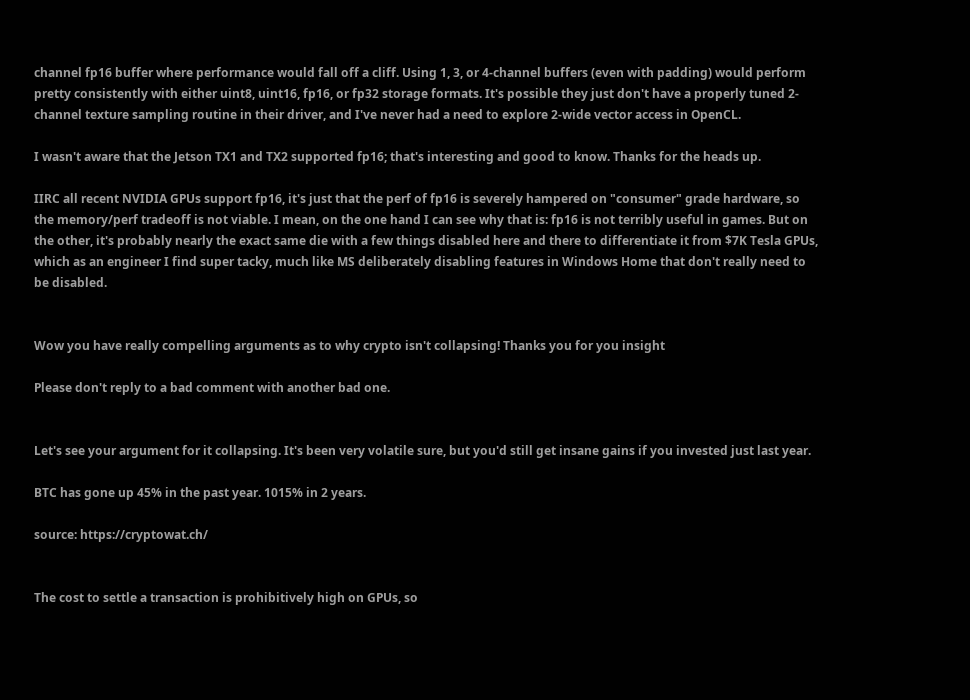channel fp16 buffer where performance would fall off a cliff. Using 1, 3, or 4-channel buffers (even with padding) would perform pretty consistently with either uint8, uint16, fp16, or fp32 storage formats. It's possible they just don't have a properly tuned 2-channel texture sampling routine in their driver, and I've never had a need to explore 2-wide vector access in OpenCL.

I wasn't aware that the Jetson TX1 and TX2 supported fp16; that's interesting and good to know. Thanks for the heads up.

IIRC all recent NVIDIA GPUs support fp16, it's just that the perf of fp16 is severely hampered on "consumer" grade hardware, so the memory/perf tradeoff is not viable. I mean, on the one hand I can see why that is: fp16 is not terribly useful in games. But on the other, it's probably nearly the exact same die with a few things disabled here and there to differentiate it from $7K Tesla GPUs, which as an engineer I find super tacky, much like MS deliberately disabling features in Windows Home that don't really need to be disabled.


Wow you have really compelling arguments as to why crypto isn't collapsing! Thanks you for you insight

Please don't reply to a bad comment with another bad one.


Let's see your argument for it collapsing. It's been very volatile sure, but you'd still get insane gains if you invested just last year.

BTC has gone up 45% in the past year. 1015% in 2 years.

source: https://cryptowat.ch/


The cost to settle a transaction is prohibitively high on GPUs, so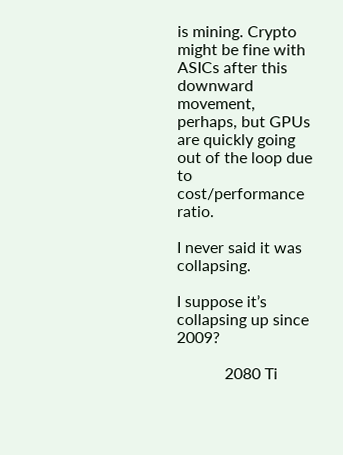is mining. Crypto might be fine with ASICs after this downward movement, perhaps, but GPUs are quickly going out of the loop due to cost/performance ratio.

I never said it was collapsing.

I suppose it’s collapsing up since 2009?

            2080 Ti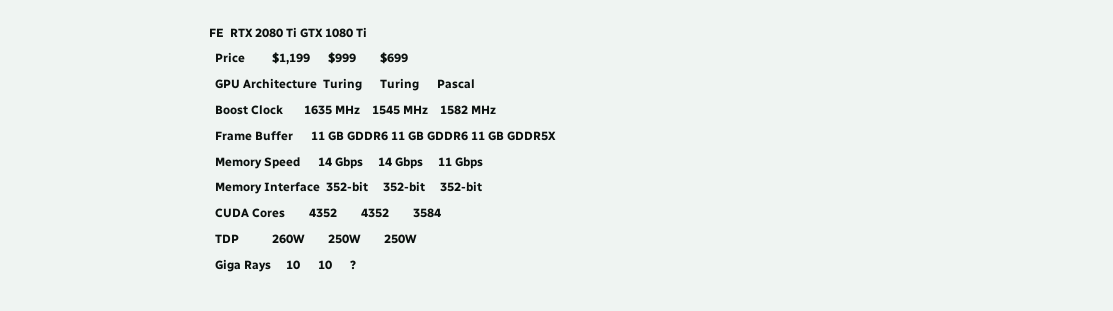FE  RTX 2080 Ti GTX 1080 Ti
  Price         $1,199      $999        $699
  GPU Architecture  Turing      Turing      Pascal
  Boost Clock       1635 MHz    1545 MHz    1582 MHz
  Frame Buffer      11 GB GDDR6 11 GB GDDR6 11 GB GDDR5X
  Memory Speed      14 Gbps     14 Gbps     11 Gbps
  Memory Interface  352-bit     352-bit     352-bit
  CUDA Cores        4352        4352        3584
  TDP           260W        250W        250W
  Giga Rays     10      10      ?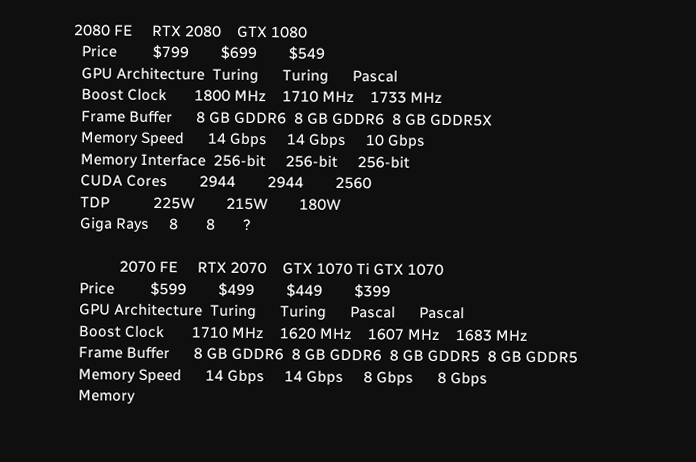2080 FE     RTX 2080    GTX 1080
  Price         $799        $699        $549
  GPU Architecture  Turing      Turing      Pascal
  Boost Clock       1800 MHz    1710 MHz    1733 MHz
  Frame Buffer      8 GB GDDR6  8 GB GDDR6  8 GB GDDR5X
  Memory Speed      14 Gbps     14 Gbps     10 Gbps
  Memory Interface  256-bit     256-bit     256-bit
  CUDA Cores        2944        2944        2560
  TDP           225W        215W        180W
  Giga Rays     8       8       ?

            2070 FE     RTX 2070    GTX 1070 Ti GTX 1070
  Price         $599        $499        $449        $399
  GPU Architecture  Turing      Turing      Pascal      Pascal
  Boost Clock       1710 MHz    1620 MHz    1607 MHz    1683 MHz
  Frame Buffer      8 GB GDDR6  8 GB GDDR6  8 GB GDDR5  8 GB GDDR5
  Memory Speed      14 Gbps     14 Gbps     8 Gbps      8 Gbps
  Memory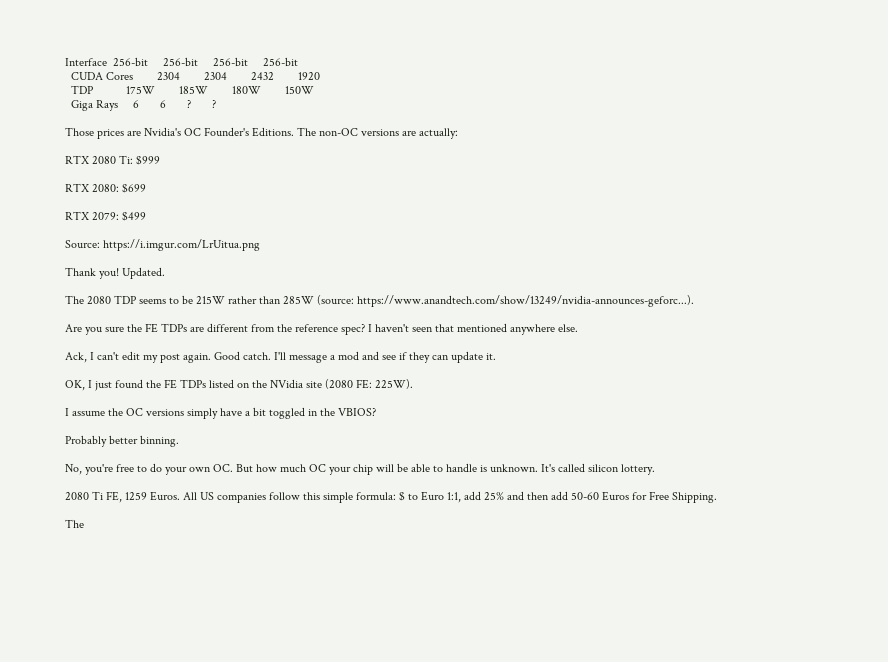Interface  256-bit     256-bit     256-bit     256-bit
  CUDA Cores        2304        2304        2432        1920
  TDP           175W        185W        180W        150W
  Giga Rays     6       6       ?       ?

Those prices are Nvidia's OC Founder's Editions. The non-OC versions are actually:

RTX 2080 Ti: $999

RTX 2080: $699

RTX 2079: $499

Source: https://i.imgur.com/LrUitua.png

Thank you! Updated.

The 2080 TDP seems to be 215W rather than 285W (source: https://www.anandtech.com/show/13249/nvidia-announces-geforc...).

Are you sure the FE TDPs are different from the reference spec? I haven't seen that mentioned anywhere else.

Ack, I can't edit my post again. Good catch. I'll message a mod and see if they can update it.

OK, I just found the FE TDPs listed on the NVidia site (2080 FE: 225W).

I assume the OC versions simply have a bit toggled in the VBIOS?

Probably better binning.

No, you're free to do your own OC. But how much OC your chip will be able to handle is unknown. It's called silicon lottery.

2080 Ti FE, 1259 Euros. All US companies follow this simple formula: $ to Euro 1:1, add 25% and then add 50-60 Euros for Free Shipping.

The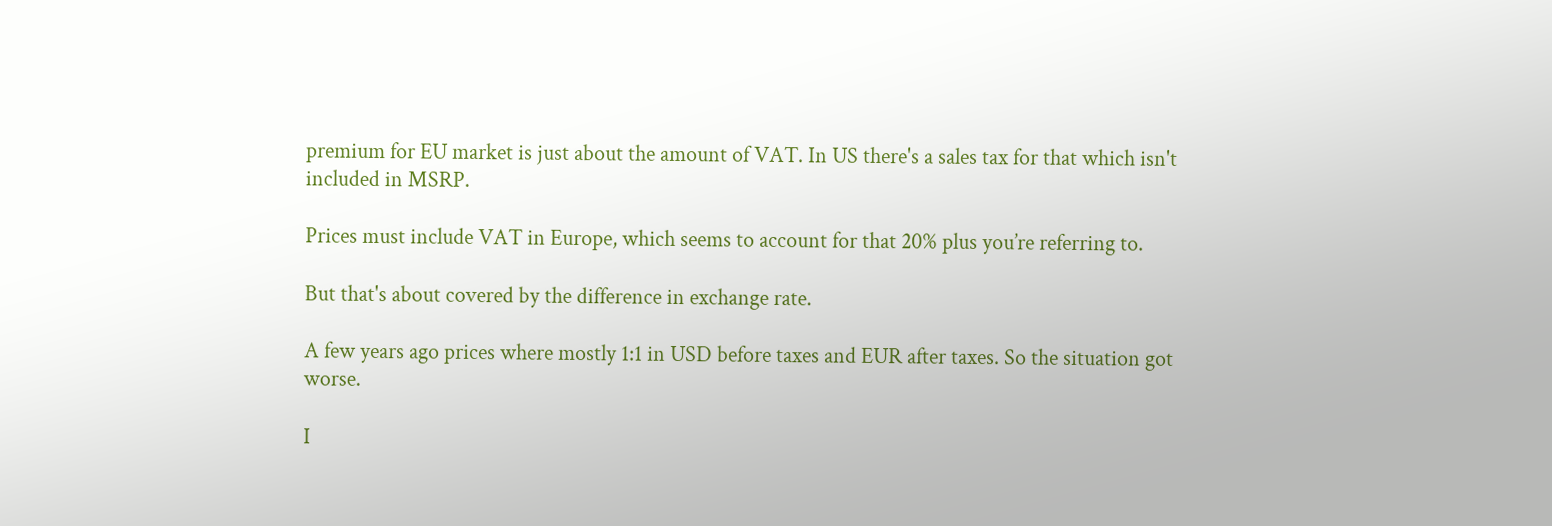premium for EU market is just about the amount of VAT. In US there's a sales tax for that which isn't included in MSRP.

Prices must include VAT in Europe, which seems to account for that 20% plus you’re referring to.

But that's about covered by the difference in exchange rate.

A few years ago prices where mostly 1:1 in USD before taxes and EUR after taxes. So the situation got worse.

I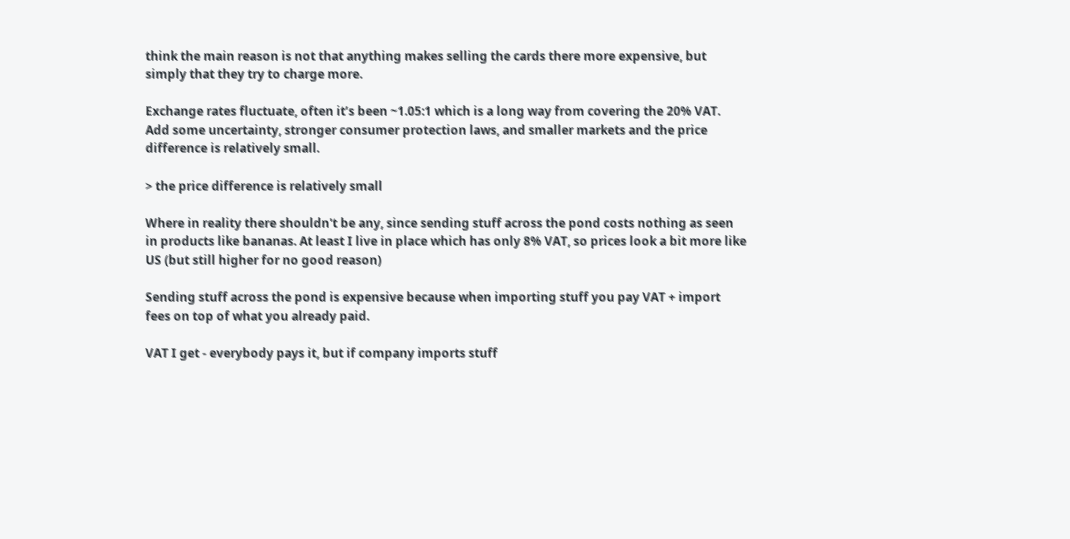think the main reason is not that anything makes selling the cards there more expensive, but simply that they try to charge more.

Exchange rates fluctuate, often it’s been ~1.05:1 which is a long way from covering the 20% VAT. Add some uncertainty, stronger consumer protection laws, and smaller markets and the price difference is relatively small.

> the price difference is relatively small

Where in reality there shouldn't be any, since sending stuff across the pond costs nothing as seen in products like bananas. At least I live in place which has only 8% VAT, so prices look a bit more like US (but still higher for no good reason)

Sending stuff across the pond is expensive because when importing stuff you pay VAT + import fees on top of what you already paid.

VAT I get - everybody pays it, but if company imports stuff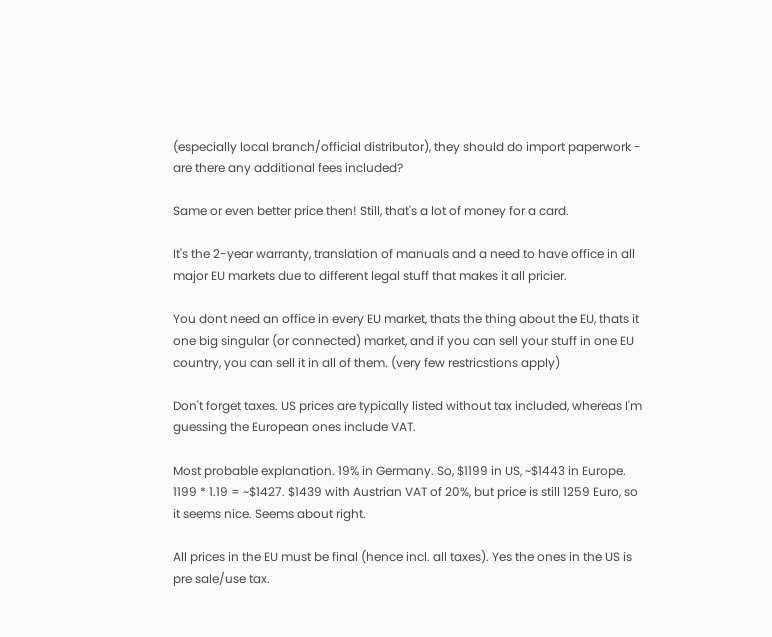(especially local branch/official distributor), they should do import paperwork - are there any additional fees included?

Same or even better price then! Still, that's a lot of money for a card.

It's the 2-year warranty, translation of manuals and a need to have office in all major EU markets due to different legal stuff that makes it all pricier.

You dont need an office in every EU market, thats the thing about the EU, thats it one big singular (or connected) market, and if you can sell your stuff in one EU country, you can sell it in all of them. (very few restricstions apply)

Don't forget taxes. US prices are typically listed without tax included, whereas I'm guessing the European ones include VAT.

Most probable explanation. 19% in Germany. So, $1199 in US, ~$1443 in Europe. 1199 * 1.19 = ~$1427. $1439 with Austrian VAT of 20%, but price is still 1259 Euro, so it seems nice. Seems about right.

All prices in the EU must be final (hence incl. all taxes). Yes the ones in the US is pre sale/use tax.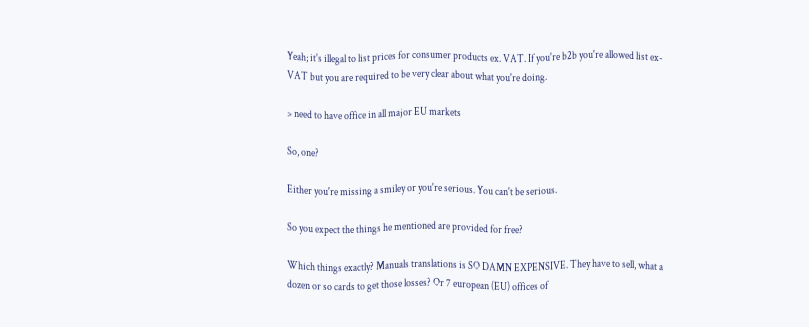Yeah; it's illegal to list prices for consumer products ex. VAT. If you're b2b you're allowed list ex-VAT but you are required to be very clear about what you're doing.

> need to have office in all major EU markets

So, one?

Either you're missing a smiley or you're serious. You can't be serious.

So you expect the things he mentioned are provided for free?

Which things exactly? Manuals translations is SO DAMN EXPENSIVE. They have to sell, what a dozen or so cards to get those losses? Or 7 european (EU) offices of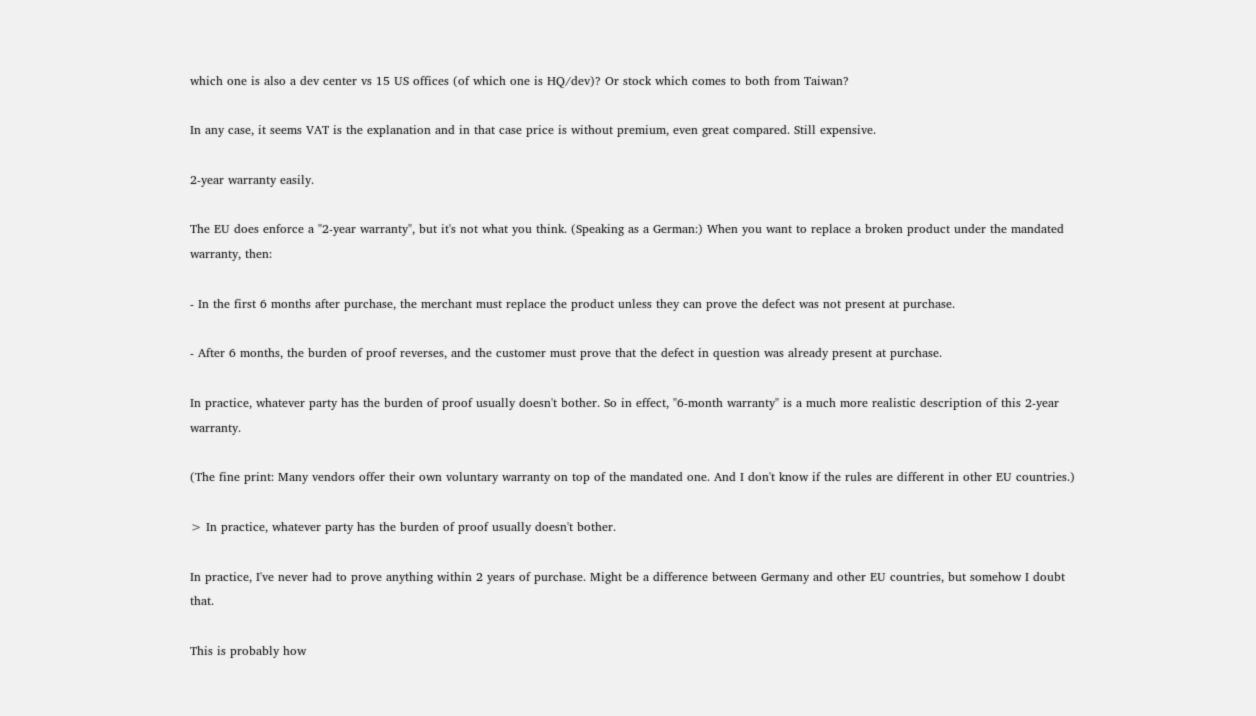which one is also a dev center vs 15 US offices (of which one is HQ/dev)? Or stock which comes to both from Taiwan?

In any case, it seems VAT is the explanation and in that case price is without premium, even great compared. Still expensive.

2-year warranty easily.

The EU does enforce a "2-year warranty", but it's not what you think. (Speaking as a German:) When you want to replace a broken product under the mandated warranty, then:

- In the first 6 months after purchase, the merchant must replace the product unless they can prove the defect was not present at purchase.

- After 6 months, the burden of proof reverses, and the customer must prove that the defect in question was already present at purchase.

In practice, whatever party has the burden of proof usually doesn't bother. So in effect, "6-month warranty" is a much more realistic description of this 2-year warranty.

(The fine print: Many vendors offer their own voluntary warranty on top of the mandated one. And I don't know if the rules are different in other EU countries.)

> In practice, whatever party has the burden of proof usually doesn't bother.

In practice, I've never had to prove anything within 2 years of purchase. Might be a difference between Germany and other EU countries, but somehow I doubt that.

This is probably how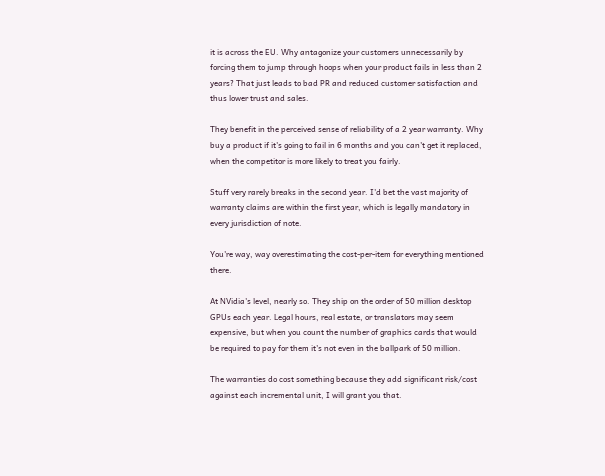it is across the EU. Why antagonize your customers unnecessarily by forcing them to jump through hoops when your product fails in less than 2 years? That just leads to bad PR and reduced customer satisfaction and thus lower trust and sales.

They benefit in the perceived sense of reliability of a 2 year warranty. Why buy a product if it's going to fail in 6 months and you can't get it replaced, when the competitor is more likely to treat you fairly.

Stuff very rarely breaks in the second year. I'd bet the vast majority of warranty claims are within the first year, which is legally mandatory in every jurisdiction of note.

You're way, way overestimating the cost-per-item for everything mentioned there.

At NVidia's level, nearly so. They ship on the order of 50 million desktop GPUs each year. Legal hours, real estate, or translators may seem expensive, but when you count the number of graphics cards that would be required to pay for them it's not even in the ballpark of 50 million.

The warranties do cost something because they add significant risk/cost against each incremental unit, I will grant you that.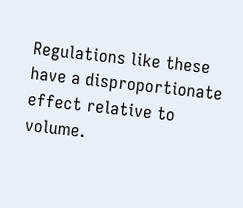Regulations like these have a disproportionate effect relative to volume.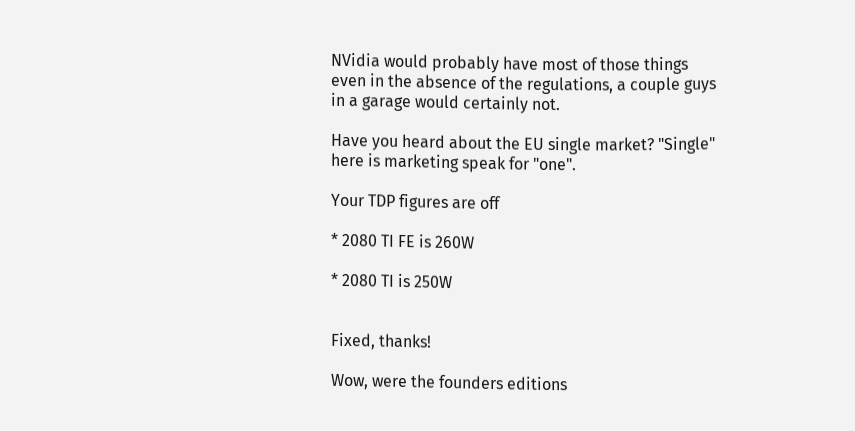NVidia would probably have most of those things even in the absence of the regulations, a couple guys in a garage would certainly not.

Have you heard about the EU single market? "Single" here is marketing speak for "one".

Your TDP figures are off

* 2080 TI FE is 260W

* 2080 TI is 250W


Fixed, thanks!

Wow, were the founders editions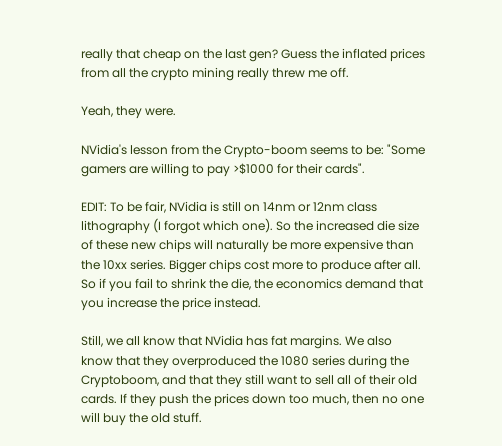really that cheap on the last gen? Guess the inflated prices from all the crypto mining really threw me off.

Yeah, they were.

NVidia's lesson from the Crypto-boom seems to be: "Some gamers are willing to pay >$1000 for their cards".

EDIT: To be fair, NVidia is still on 14nm or 12nm class lithography (I forgot which one). So the increased die size of these new chips will naturally be more expensive than the 10xx series. Bigger chips cost more to produce after all. So if you fail to shrink the die, the economics demand that you increase the price instead.

Still, we all know that NVidia has fat margins. We also know that they overproduced the 1080 series during the Cryptoboom, and that they still want to sell all of their old cards. If they push the prices down too much, then no one will buy the old stuff.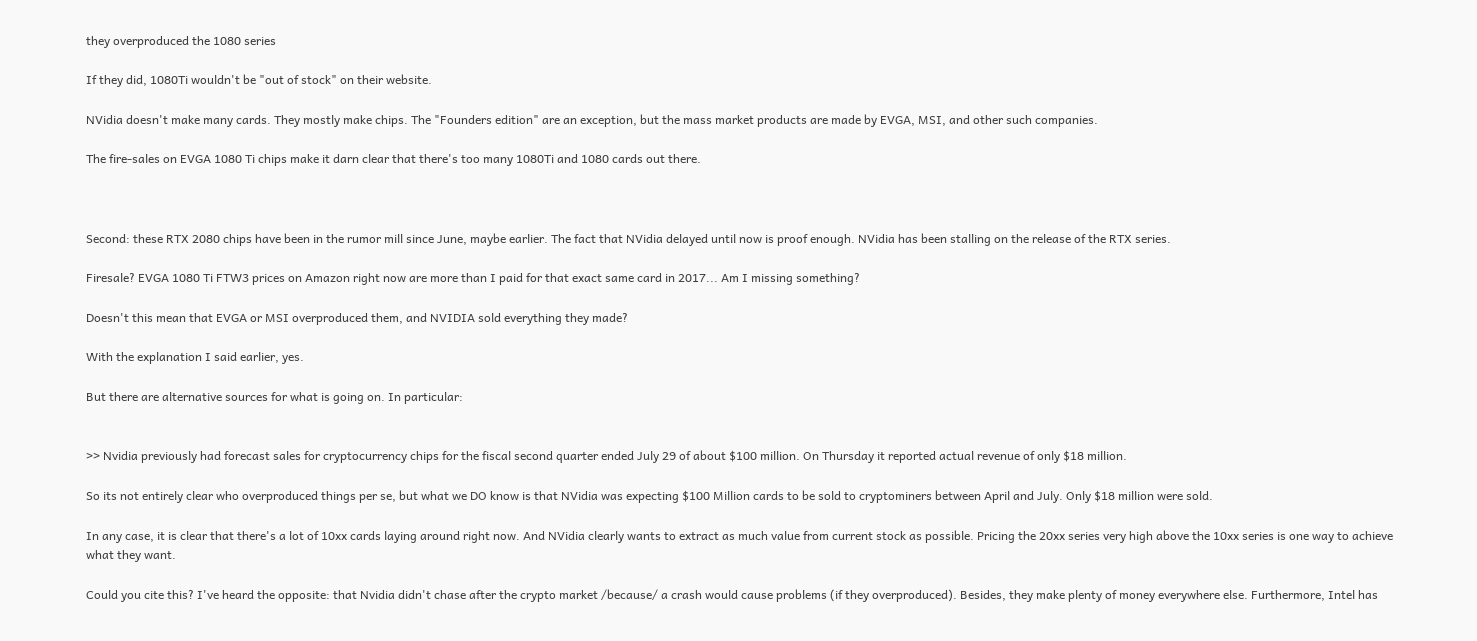they overproduced the 1080 series

If they did, 1080Ti wouldn't be "out of stock" on their website.

NVidia doesn't make many cards. They mostly make chips. The "Founders edition" are an exception, but the mass market products are made by EVGA, MSI, and other such companies.

The fire-sales on EVGA 1080 Ti chips make it darn clear that there's too many 1080Ti and 1080 cards out there.



Second: these RTX 2080 chips have been in the rumor mill since June, maybe earlier. The fact that NVidia delayed until now is proof enough. NVidia has been stalling on the release of the RTX series.

Firesale? EVGA 1080 Ti FTW3 prices on Amazon right now are more than I paid for that exact same card in 2017... Am I missing something?

Doesn't this mean that EVGA or MSI overproduced them, and NVIDIA sold everything they made?

With the explanation I said earlier, yes.

But there are alternative sources for what is going on. In particular:


>> Nvidia previously had forecast sales for cryptocurrency chips for the fiscal second quarter ended July 29 of about $100 million. On Thursday it reported actual revenue of only $18 million.

So its not entirely clear who overproduced things per se, but what we DO know is that NVidia was expecting $100 Million cards to be sold to cryptominers between April and July. Only $18 million were sold.

In any case, it is clear that there's a lot of 10xx cards laying around right now. And NVidia clearly wants to extract as much value from current stock as possible. Pricing the 20xx series very high above the 10xx series is one way to achieve what they want.

Could you cite this? I've heard the opposite: that Nvidia didn't chase after the crypto market /because/ a crash would cause problems (if they overproduced). Besides, they make plenty of money everywhere else. Furthermore, Intel has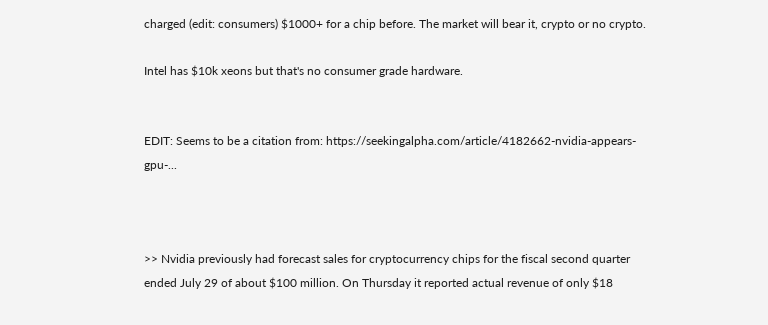charged (edit: consumers) $1000+ for a chip before. The market will bear it, crypto or no crypto.

Intel has $10k xeons but that's no consumer grade hardware.


EDIT: Seems to be a citation from: https://seekingalpha.com/article/4182662-nvidia-appears-gpu-...



>> Nvidia previously had forecast sales for cryptocurrency chips for the fiscal second quarter ended July 29 of about $100 million. On Thursday it reported actual revenue of only $18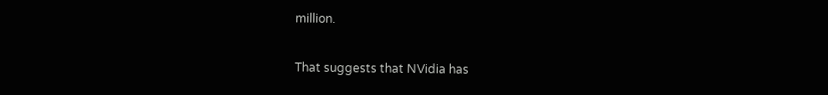million.

That suggests that NVidia has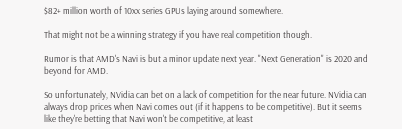$82+ million worth of 10xx series GPUs laying around somewhere.

That might not be a winning strategy if you have real competition though.

Rumor is that AMD's Navi is but a minor update next year. "Next Generation" is 2020 and beyond for AMD.

So unfortunately, NVidia can bet on a lack of competition for the near future. NVidia can always drop prices when Navi comes out (if it happens to be competitive). But it seems like they're betting that Navi won't be competitive, at least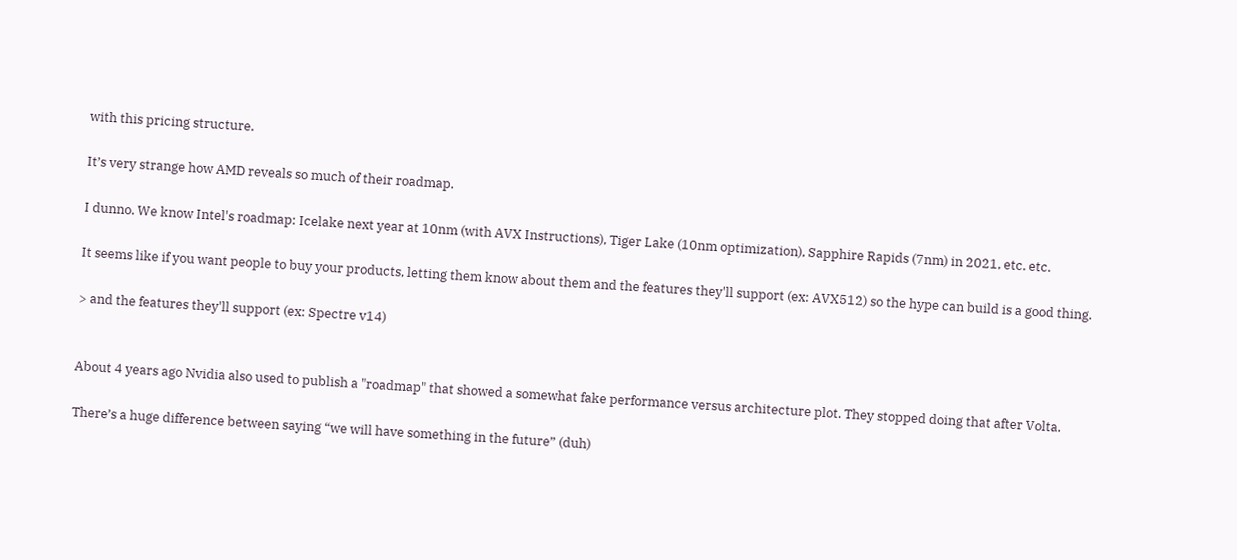with this pricing structure.

It’s very strange how AMD reveals so much of their roadmap.

I dunno. We know Intel's roadmap: Icelake next year at 10nm (with AVX Instructions), Tiger Lake (10nm optimization), Sapphire Rapids (7nm) in 2021, etc. etc.

It seems like if you want people to buy your products, letting them know about them and the features they'll support (ex: AVX512) so the hype can build is a good thing.

> and the features they'll support (ex: Spectre v14)


About 4 years ago Nvidia also used to publish a "roadmap" that showed a somewhat fake performance versus architecture plot. They stopped doing that after Volta.

There’s a huge difference between saying “we will have something in the future” (duh)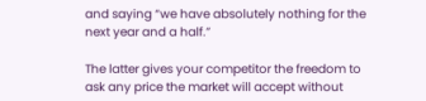and saying “we have absolutely nothing for the next year and a half.”

The latter gives your competitor the freedom to ask any price the market will accept without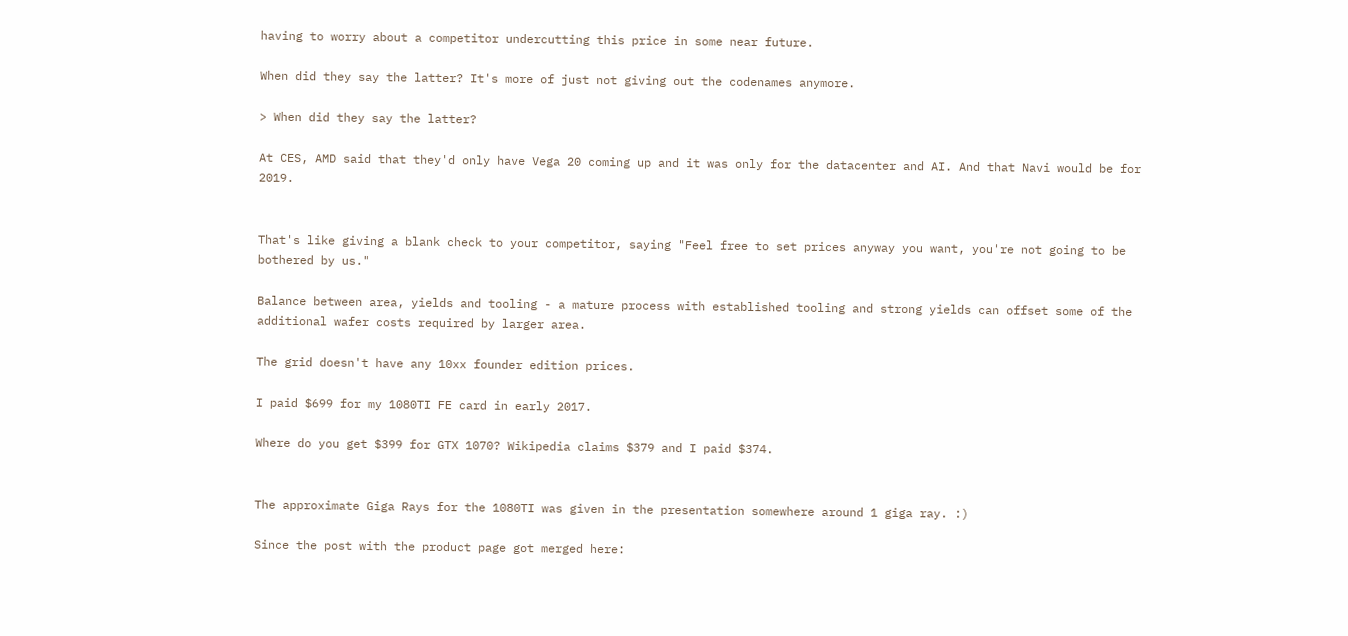having to worry about a competitor undercutting this price in some near future.

When did they say the latter? It's more of just not giving out the codenames anymore.

> When did they say the latter?

At CES, AMD said that they'd only have Vega 20 coming up and it was only for the datacenter and AI. And that Navi would be for 2019.


That's like giving a blank check to your competitor, saying "Feel free to set prices anyway you want, you're not going to be bothered by us."

Balance between area, yields and tooling - a mature process with established tooling and strong yields can offset some of the additional wafer costs required by larger area.

The grid doesn't have any 10xx founder edition prices.

I paid $699 for my 1080TI FE card in early 2017.

Where do you get $399 for GTX 1070? Wikipedia claims $379 and I paid $374.


The approximate Giga Rays for the 1080TI was given in the presentation somewhere around 1 giga ray. :)

Since the post with the product page got merged here: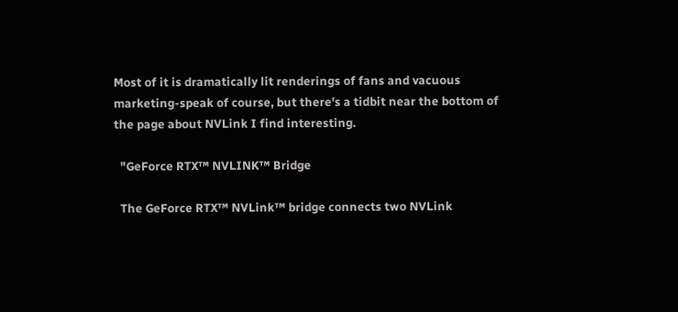Most of it is dramatically lit renderings of fans and vacuous marketing-speak of course, but there's a tidbit near the bottom of the page about NVLink I find interesting.

  "GeForce RTX™ NVLINK™ Bridge

  The GeForce RTX™ NVLink™ bridge connects two NVLink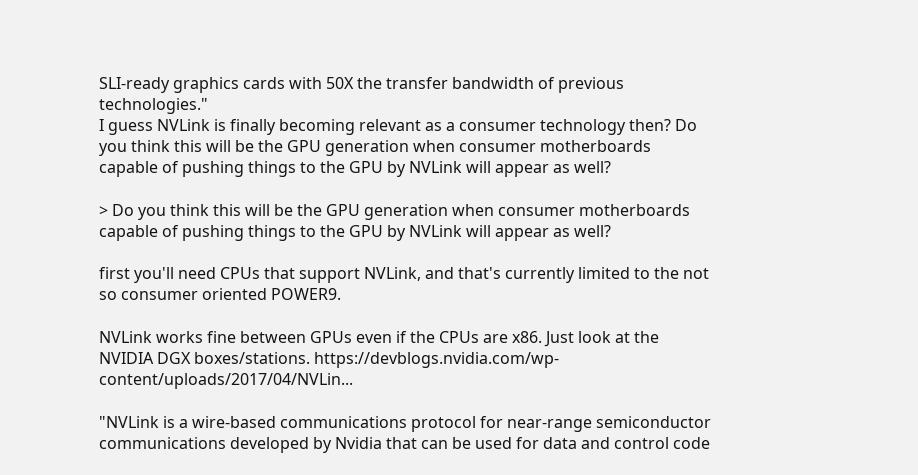SLI-ready graphics cards with 50X the transfer bandwidth of previous technologies."
I guess NVLink is finally becoming relevant as a consumer technology then? Do you think this will be the GPU generation when consumer motherboards capable of pushing things to the GPU by NVLink will appear as well?

> Do you think this will be the GPU generation when consumer motherboards capable of pushing things to the GPU by NVLink will appear as well?

first you'll need CPUs that support NVLink, and that's currently limited to the not so consumer oriented POWER9.

NVLink works fine between GPUs even if the CPUs are x86. Just look at the NVIDIA DGX boxes/stations. https://devblogs.nvidia.com/wp-content/uploads/2017/04/NVLin...

"NVLink is a wire-based communications protocol for near-range semiconductor communications developed by Nvidia that can be used for data and control code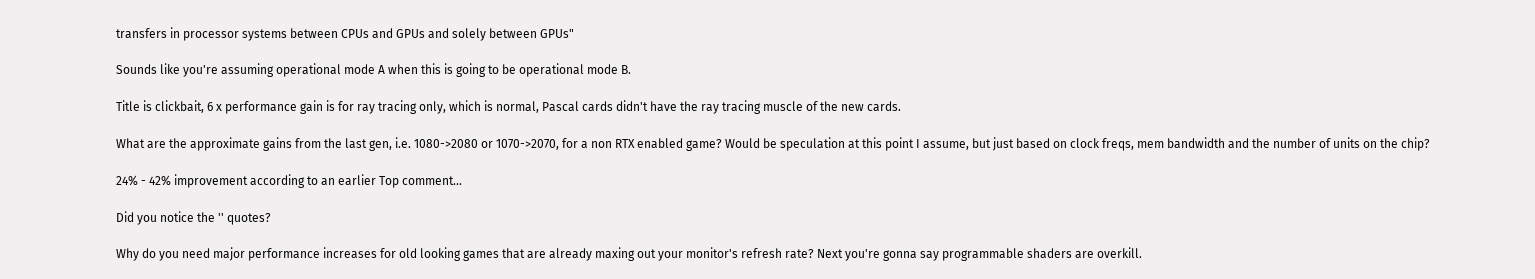transfers in processor systems between CPUs and GPUs and solely between GPUs"

Sounds like you're assuming operational mode A when this is going to be operational mode B.

Title is clickbait, 6 x performance gain is for ray tracing only, which is normal, Pascal cards didn't have the ray tracing muscle of the new cards.

What are the approximate gains from the last gen, i.e. 1080->2080 or 1070->2070, for a non RTX enabled game? Would be speculation at this point I assume, but just based on clock freqs, mem bandwidth and the number of units on the chip?

24% - 42% improvement according to an earlier Top comment...

Did you notice the '' quotes?

Why do you need major performance increases for old looking games that are already maxing out your monitor's refresh rate? Next you're gonna say programmable shaders are overkill.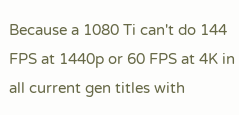Because a 1080 Ti can't do 144 FPS at 1440p or 60 FPS at 4K in all current gen titles with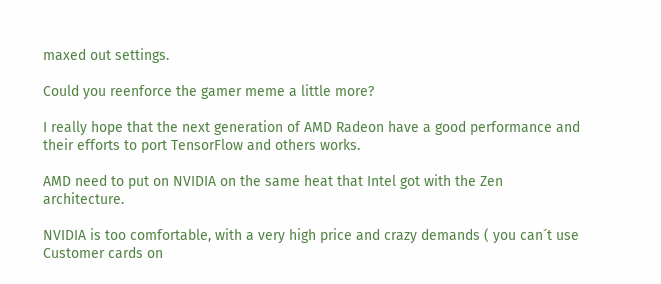maxed out settings.

Could you reenforce the gamer meme a little more?

I really hope that the next generation of AMD Radeon have a good performance and their efforts to port TensorFlow and others works.

AMD need to put on NVIDIA on the same heat that Intel got with the Zen architecture.

NVIDIA is too comfortable, with a very high price and crazy demands ( you can´t use Customer cards on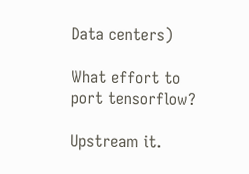Data centers)

What effort to port tensorflow?

Upstream it.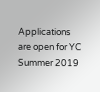Applications are open for YC Summer 2019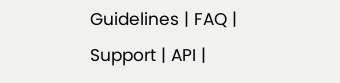Guidelines | FAQ | Support | API |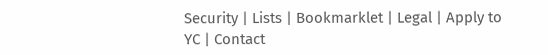Security | Lists | Bookmarklet | Legal | Apply to YC | Contact